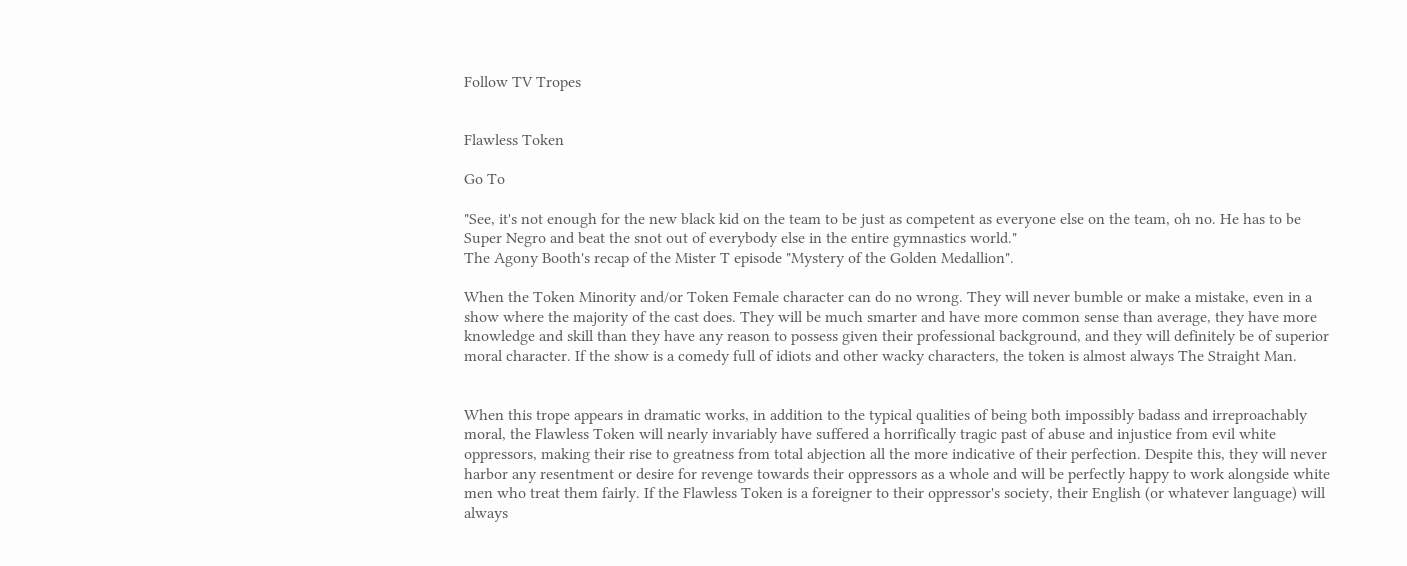Follow TV Tropes


Flawless Token

Go To

"See, it's not enough for the new black kid on the team to be just as competent as everyone else on the team, oh no. He has to be Super Negro and beat the snot out of everybody else in the entire gymnastics world."
The Agony Booth's recap of the Mister T episode "Mystery of the Golden Medallion".

When the Token Minority and/or Token Female character can do no wrong. They will never bumble or make a mistake, even in a show where the majority of the cast does. They will be much smarter and have more common sense than average, they have more knowledge and skill than they have any reason to possess given their professional background, and they will definitely be of superior moral character. If the show is a comedy full of idiots and other wacky characters, the token is almost always The Straight Man.


When this trope appears in dramatic works, in addition to the typical qualities of being both impossibly badass and irreproachably moral, the Flawless Token will nearly invariably have suffered a horrifically tragic past of abuse and injustice from evil white oppressors, making their rise to greatness from total abjection all the more indicative of their perfection. Despite this, they will never harbor any resentment or desire for revenge towards their oppressors as a whole and will be perfectly happy to work alongside white men who treat them fairly. If the Flawless Token is a foreigner to their oppressor's society, their English (or whatever language) will always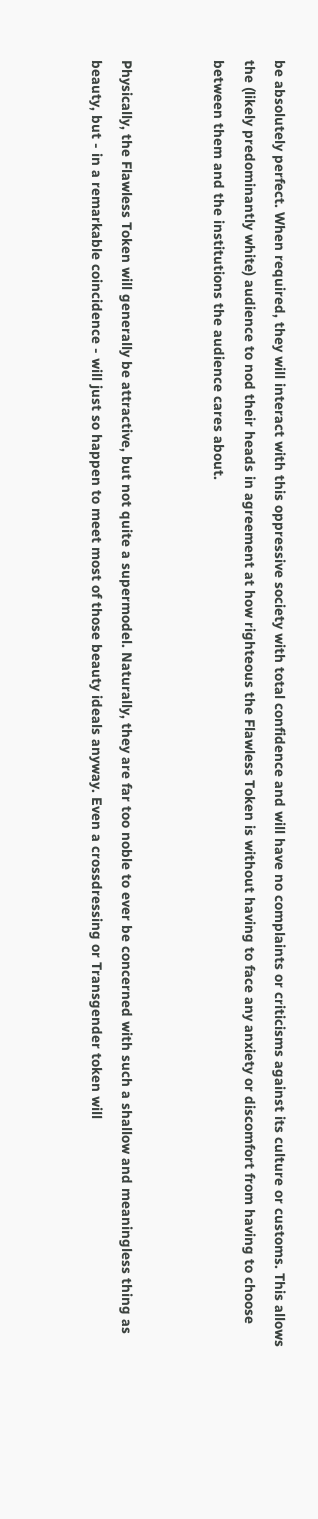be absolutely perfect. When required, they will interact with this oppressive society with total confidence and will have no complaints or criticisms against its culture or customs. This allows the (likely predominantly white) audience to nod their heads in agreement at how righteous the Flawless Token is without having to face any anxiety or discomfort from having to choose between them and the institutions the audience cares about.


Physically, the Flawless Token will generally be attractive, but not quite a supermodel. Naturally, they are far too noble to ever be concerned with such a shallow and meaningless thing as beauty, but - in a remarkable coincidence - will just so happen to meet most of those beauty ideals anyway. Even a crossdressing or Transgender token will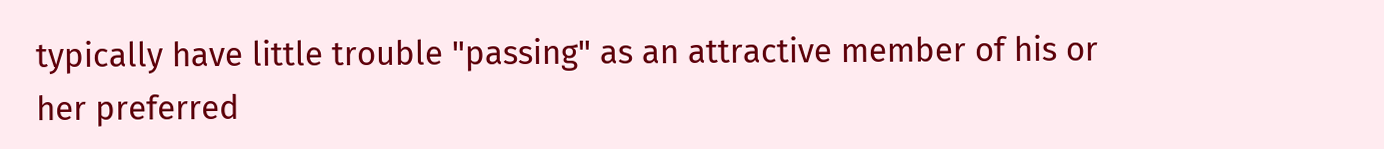typically have little trouble "passing" as an attractive member of his or her preferred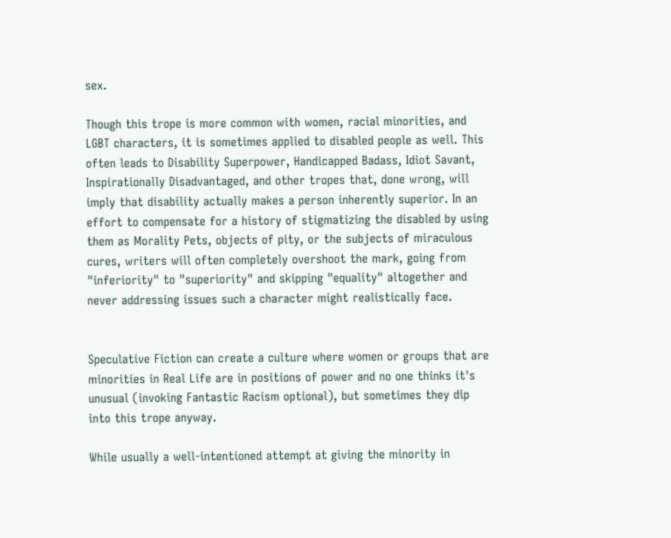sex.

Though this trope is more common with women, racial minorities, and LGBT characters, it is sometimes applied to disabled people as well. This often leads to Disability Superpower, Handicapped Badass, Idiot Savant, Inspirationally Disadvantaged, and other tropes that, done wrong, will imply that disability actually makes a person inherently superior. In an effort to compensate for a history of stigmatizing the disabled by using them as Morality Pets, objects of pity, or the subjects of miraculous cures, writers will often completely overshoot the mark, going from "inferiority" to "superiority" and skipping "equality" altogether and never addressing issues such a character might realistically face.


Speculative Fiction can create a culture where women or groups that are minorities in Real Life are in positions of power and no one thinks it's unusual (invoking Fantastic Racism optional), but sometimes they dip into this trope anyway.

While usually a well-intentioned attempt at giving the minority in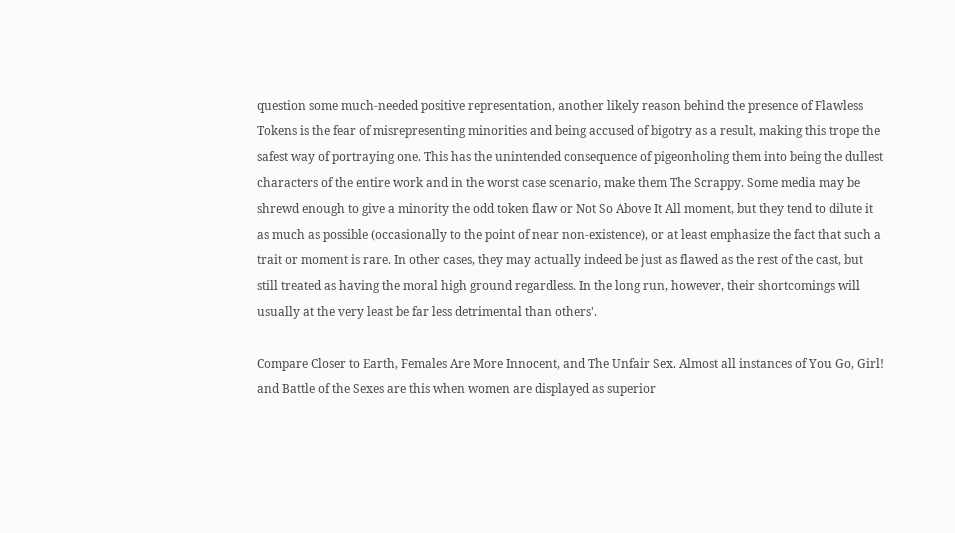question some much-needed positive representation, another likely reason behind the presence of Flawless Tokens is the fear of misrepresenting minorities and being accused of bigotry as a result, making this trope the safest way of portraying one. This has the unintended consequence of pigeonholing them into being the dullest characters of the entire work and in the worst case scenario, make them The Scrappy. Some media may be shrewd enough to give a minority the odd token flaw or Not So Above It All moment, but they tend to dilute it as much as possible (occasionally to the point of near non-existence), or at least emphasize the fact that such a trait or moment is rare. In other cases, they may actually indeed be just as flawed as the rest of the cast, but still treated as having the moral high ground regardless. In the long run, however, their shortcomings will usually at the very least be far less detrimental than others'.

Compare Closer to Earth, Females Are More Innocent, and The Unfair Sex. Almost all instances of You Go, Girl! and Battle of the Sexes are this when women are displayed as superior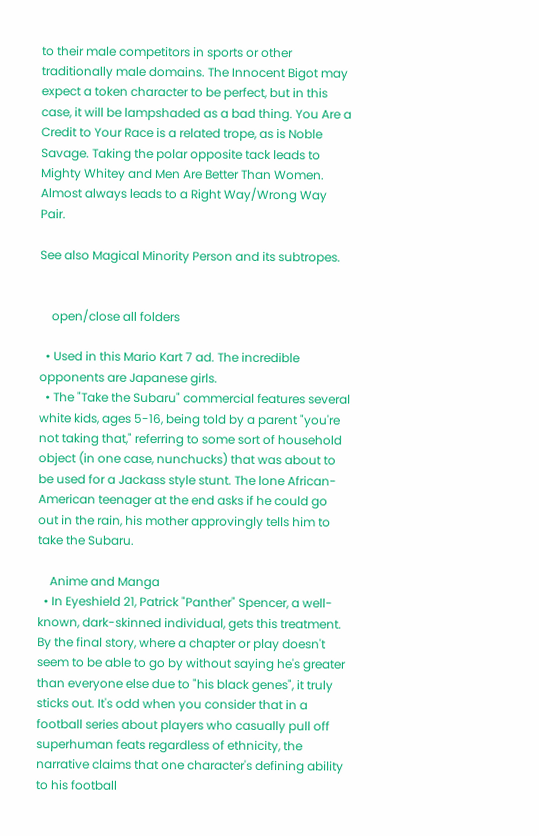to their male competitors in sports or other traditionally male domains. The Innocent Bigot may expect a token character to be perfect, but in this case, it will be lampshaded as a bad thing. You Are a Credit to Your Race is a related trope, as is Noble Savage. Taking the polar opposite tack leads to Mighty Whitey and Men Are Better Than Women. Almost always leads to a Right Way/Wrong Way Pair.

See also Magical Minority Person and its subtropes.


    open/close all folders

  • Used in this Mario Kart 7 ad. The incredible opponents are Japanese girls.
  • The "Take the Subaru" commercial features several white kids, ages 5-16, being told by a parent "you're not taking that," referring to some sort of household object (in one case, nunchucks) that was about to be used for a Jackass style stunt. The lone African-American teenager at the end asks if he could go out in the rain, his mother approvingly tells him to take the Subaru.

    Anime and Manga
  • In Eyeshield 21, Patrick "Panther" Spencer, a well-known, dark-skinned individual, gets this treatment. By the final story, where a chapter or play doesn't seem to be able to go by without saying he's greater than everyone else due to "his black genes", it truly sticks out. It's odd when you consider that in a football series about players who casually pull off superhuman feats regardless of ethnicity, the narrative claims that one character's defining ability to his football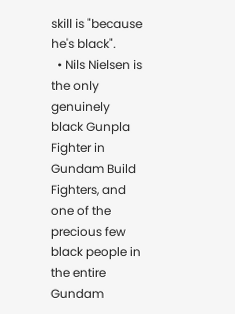skill is "because he's black".
  • Nils Nielsen is the only genuinely black Gunpla Fighter in Gundam Build Fighters, and one of the precious few black people in the entire Gundam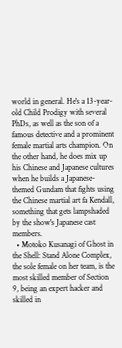world in general. He's a 13-year-old Child Prodigy with several PhDs, as well as the son of a famous detective and a prominent female martial arts champion. On the other hand, he does mix up his Chinese and Japanese cultures when he builds a Japanese-themed Gundam that fights using the Chinese martial art fa Kendall, something that gets lampshaded by the show's Japanese cast members.
  • Motoko Kusanagi of Ghost in the Shell: Stand Alone Complex, the sole female on her team, is the most skilled member of Section 9, being an expert hacker and skilled in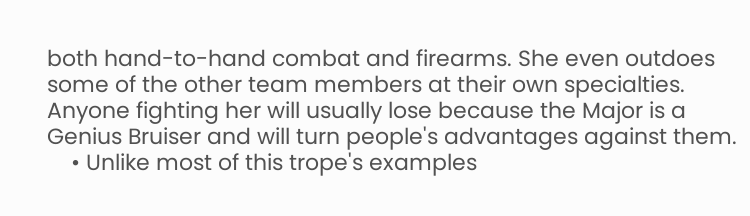both hand-to-hand combat and firearms. She even outdoes some of the other team members at their own specialties. Anyone fighting her will usually lose because the Major is a Genius Bruiser and will turn people's advantages against them.
    • Unlike most of this trope's examples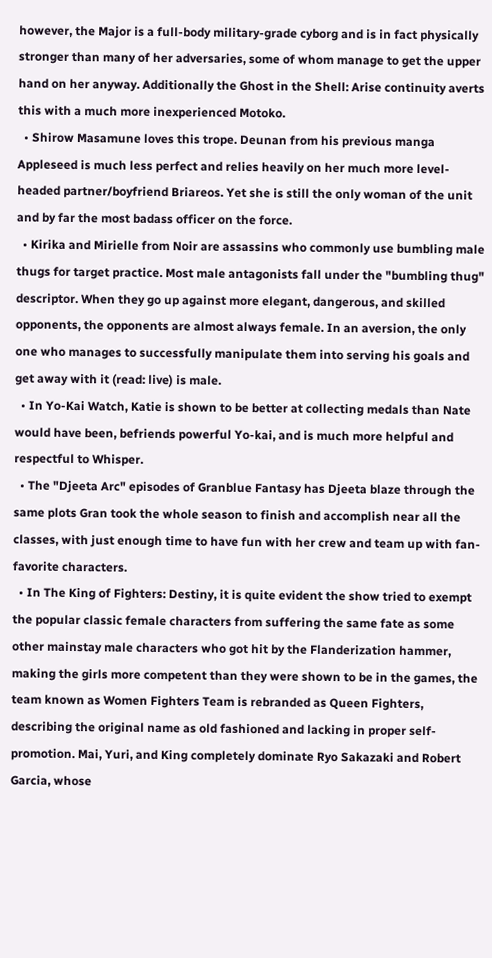however, the Major is a full-body military-grade cyborg and is in fact physically stronger than many of her adversaries, some of whom manage to get the upper hand on her anyway. Additionally the Ghost in the Shell: Arise continuity averts this with a much more inexperienced Motoko.
  • Shirow Masamune loves this trope. Deunan from his previous manga Appleseed is much less perfect and relies heavily on her much more level-headed partner/boyfriend Briareos. Yet she is still the only woman of the unit and by far the most badass officer on the force.
  • Kirika and Mirielle from Noir are assassins who commonly use bumbling male thugs for target practice. Most male antagonists fall under the "bumbling thug" descriptor. When they go up against more elegant, dangerous, and skilled opponents, the opponents are almost always female. In an aversion, the only one who manages to successfully manipulate them into serving his goals and get away with it (read: live) is male.
  • In Yo-Kai Watch, Katie is shown to be better at collecting medals than Nate would have been, befriends powerful Yo-kai, and is much more helpful and respectful to Whisper.
  • The "Djeeta Arc" episodes of Granblue Fantasy has Djeeta blaze through the same plots Gran took the whole season to finish and accomplish near all the classes, with just enough time to have fun with her crew and team up with fan-favorite characters.
  • In The King of Fighters: Destiny, it is quite evident the show tried to exempt the popular classic female characters from suffering the same fate as some other mainstay male characters who got hit by the Flanderization hammer, making the girls more competent than they were shown to be in the games, the team known as Women Fighters Team is rebranded as Queen Fighters, describing the original name as old fashioned and lacking in proper self-promotion. Mai, Yuri, and King completely dominate Ryo Sakazaki and Robert Garcia, whose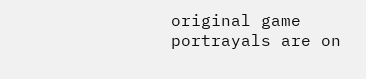original game portrayals are on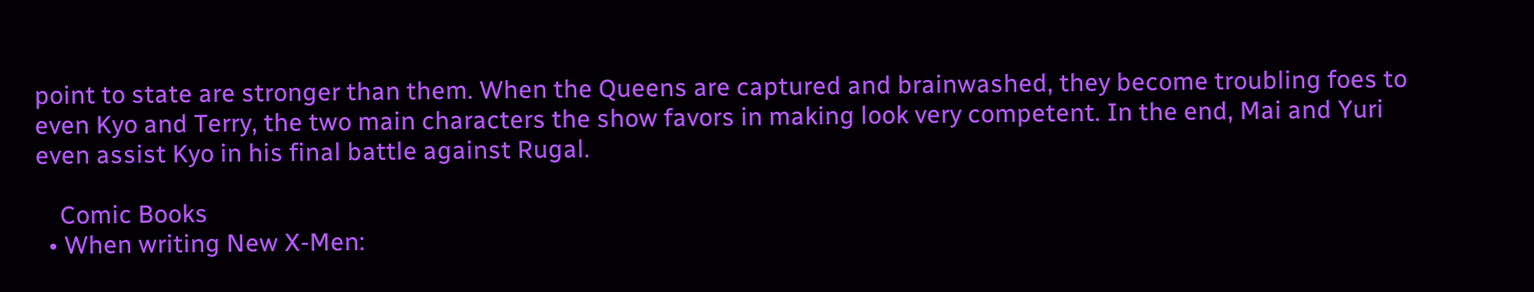point to state are stronger than them. When the Queens are captured and brainwashed, they become troubling foes to even Kyo and Terry, the two main characters the show favors in making look very competent. In the end, Mai and Yuri even assist Kyo in his final battle against Rugal.

    Comic Books
  • When writing New X-Men: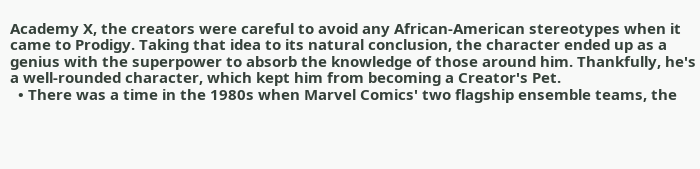Academy X, the creators were careful to avoid any African-American stereotypes when it came to Prodigy. Taking that idea to its natural conclusion, the character ended up as a genius with the superpower to absorb the knowledge of those around him. Thankfully, he's a well-rounded character, which kept him from becoming a Creator's Pet.
  • There was a time in the 1980s when Marvel Comics' two flagship ensemble teams, the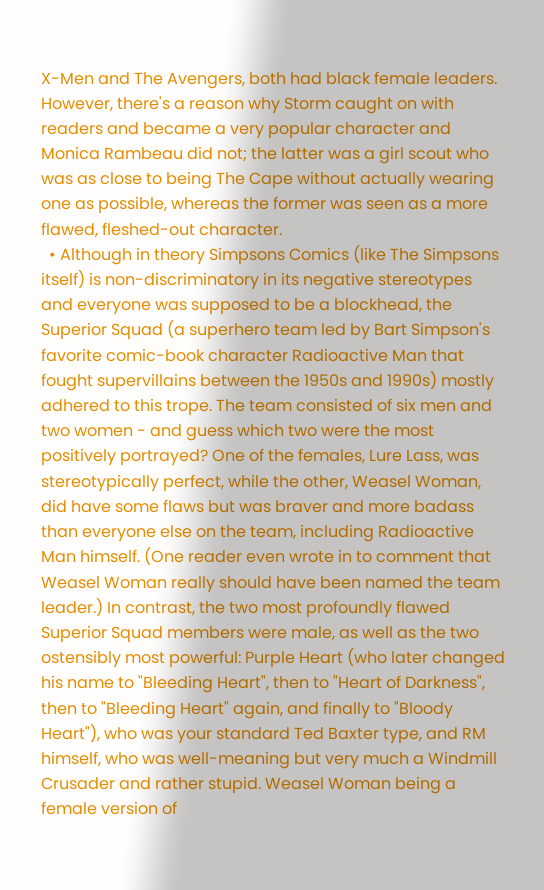X-Men and The Avengers, both had black female leaders. However, there's a reason why Storm caught on with readers and became a very popular character and Monica Rambeau did not; the latter was a girl scout who was as close to being The Cape without actually wearing one as possible, whereas the former was seen as a more flawed, fleshed-out character.
  • Although in theory Simpsons Comics (like The Simpsons itself) is non-discriminatory in its negative stereotypes and everyone was supposed to be a blockhead, the Superior Squad (a superhero team led by Bart Simpson's favorite comic-book character Radioactive Man that fought supervillains between the 1950s and 1990s) mostly adhered to this trope. The team consisted of six men and two women - and guess which two were the most positively portrayed? One of the females, Lure Lass, was stereotypically perfect, while the other, Weasel Woman, did have some flaws but was braver and more badass than everyone else on the team, including Radioactive Man himself. (One reader even wrote in to comment that Weasel Woman really should have been named the team leader.) In contrast, the two most profoundly flawed Superior Squad members were male, as well as the two ostensibly most powerful: Purple Heart (who later changed his name to "Bleeding Heart", then to "Heart of Darkness", then to "Bleeding Heart" again, and finally to "Bloody Heart"), who was your standard Ted Baxter type, and RM himself, who was well-meaning but very much a Windmill Crusader and rather stupid. Weasel Woman being a female version of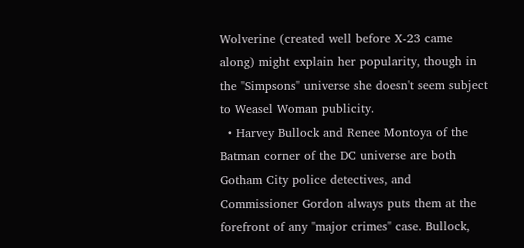Wolverine (created well before X-23 came along) might explain her popularity, though in the "Simpsons" universe she doesn't seem subject to Weasel Woman publicity.
  • Harvey Bullock and Renee Montoya of the Batman corner of the DC universe are both Gotham City police detectives, and Commissioner Gordon always puts them at the forefront of any "major crimes" case. Bullock,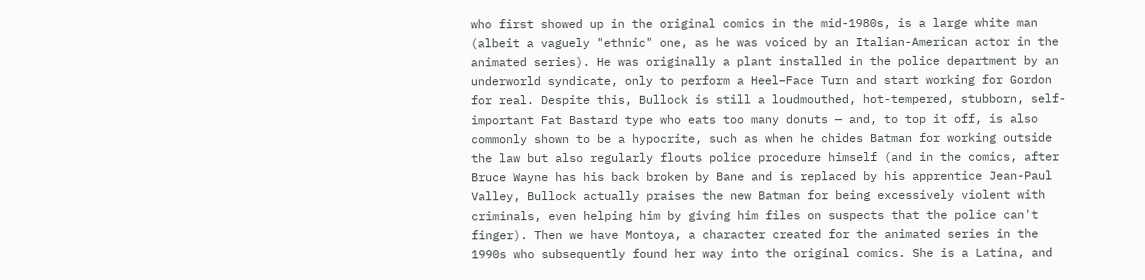who first showed up in the original comics in the mid-1980s, is a large white man (albeit a vaguely "ethnic" one, as he was voiced by an Italian-American actor in the animated series). He was originally a plant installed in the police department by an underworld syndicate, only to perform a Heel–Face Turn and start working for Gordon for real. Despite this, Bullock is still a loudmouthed, hot-tempered, stubborn, self-important Fat Bastard type who eats too many donuts — and, to top it off, is also commonly shown to be a hypocrite, such as when he chides Batman for working outside the law but also regularly flouts police procedure himself (and in the comics, after Bruce Wayne has his back broken by Bane and is replaced by his apprentice Jean-Paul Valley, Bullock actually praises the new Batman for being excessively violent with criminals, even helping him by giving him files on suspects that the police can't finger). Then we have Montoya, a character created for the animated series in the 1990s who subsequently found her way into the original comics. She is a Latina, and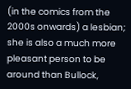(in the comics from the 2000s onwards) a lesbian; she is also a much more pleasant person to be around than Bullock,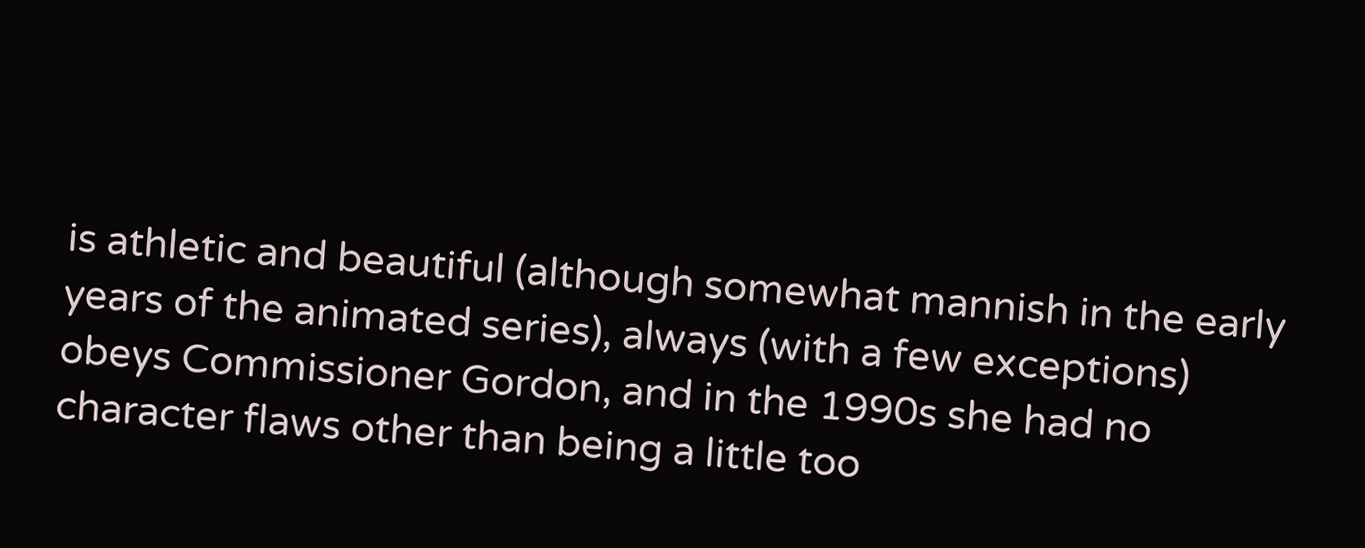is athletic and beautiful (although somewhat mannish in the early years of the animated series), always (with a few exceptions) obeys Commissioner Gordon, and in the 1990s she had no character flaws other than being a little too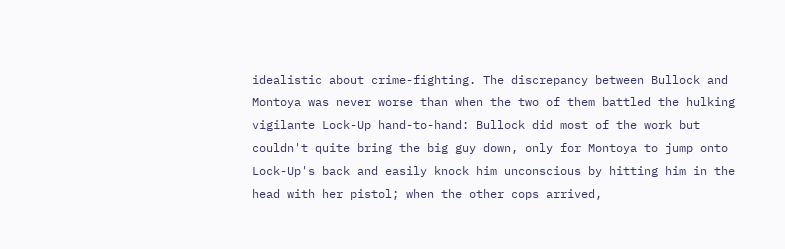idealistic about crime-fighting. The discrepancy between Bullock and Montoya was never worse than when the two of them battled the hulking vigilante Lock-Up hand-to-hand: Bullock did most of the work but couldn't quite bring the big guy down, only for Montoya to jump onto Lock-Up's back and easily knock him unconscious by hitting him in the head with her pistol; when the other cops arrived,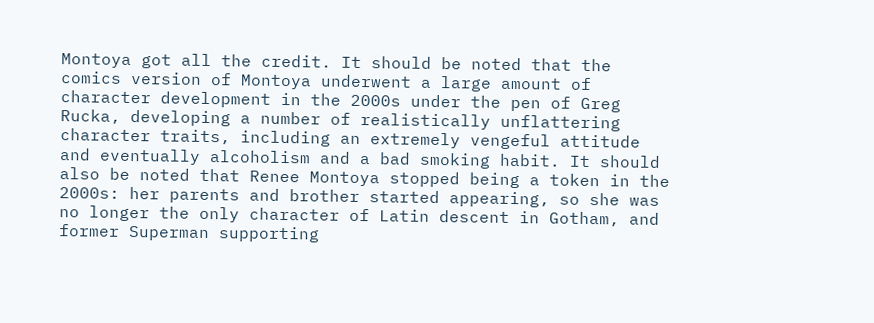Montoya got all the credit. It should be noted that the comics version of Montoya underwent a large amount of character development in the 2000s under the pen of Greg Rucka, developing a number of realistically unflattering character traits, including an extremely vengeful attitude and eventually alcoholism and a bad smoking habit. It should also be noted that Renee Montoya stopped being a token in the 2000s: her parents and brother started appearing, so she was no longer the only character of Latin descent in Gotham, and former Superman supporting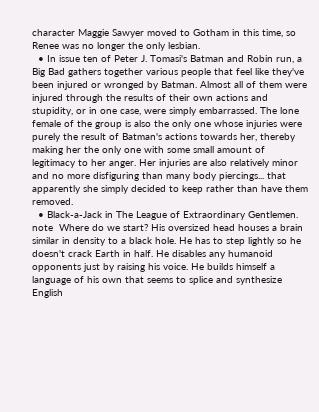character Maggie Sawyer moved to Gotham in this time, so Renee was no longer the only lesbian.
  • In issue ten of Peter J. Tomasi's Batman and Robin run, a Big Bad gathers together various people that feel like they've been injured or wronged by Batman. Almost all of them were injured through the results of their own actions and stupidity, or in one case, were simply embarrassed. The lone female of the group is also the only one whose injuries were purely the result of Batman's actions towards her, thereby making her the only one with some small amount of legitimacy to her anger. Her injuries are also relatively minor and no more disfiguring than many body piercings... that apparently she simply decided to keep rather than have them removed.
  • Black-a-Jack in The League of Extraordinary Gentlemen. note  Where do we start? His oversized head houses a brain similar in density to a black hole. He has to step lightly so he doesn't crack Earth in half. He disables any humanoid opponents just by raising his voice. He builds himself a language of his own that seems to splice and synthesize English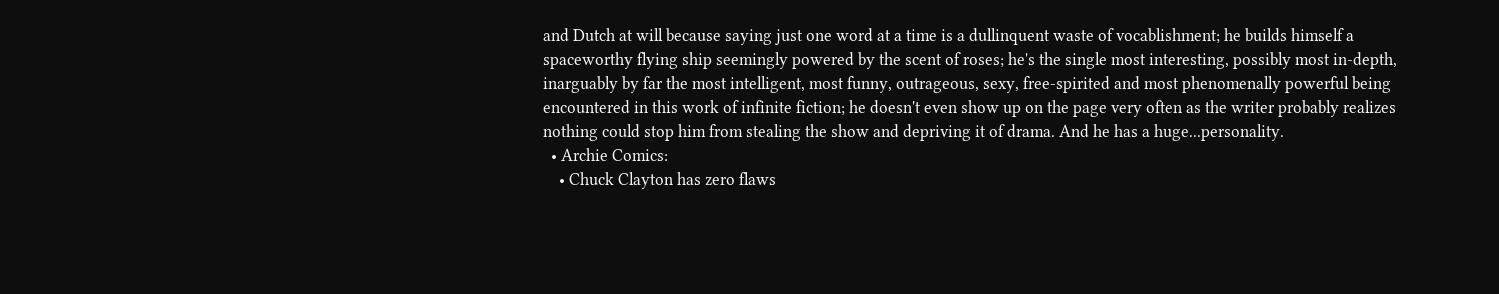and Dutch at will because saying just one word at a time is a dullinquent waste of vocablishment; he builds himself a spaceworthy flying ship seemingly powered by the scent of roses; he's the single most interesting, possibly most in-depth, inarguably by far the most intelligent, most funny, outrageous, sexy, free-spirited and most phenomenally powerful being encountered in this work of infinite fiction; he doesn't even show up on the page very often as the writer probably realizes nothing could stop him from stealing the show and depriving it of drama. And he has a huge...personality.
  • Archie Comics:
    • Chuck Clayton has zero flaws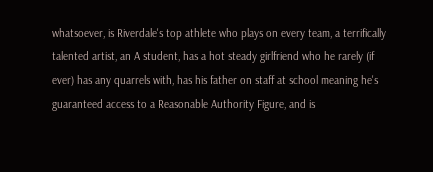whatsoever, is Riverdale's top athlete who plays on every team, a terrifically talented artist, an A student, has a hot steady girlfriend who he rarely (if ever) has any quarrels with, has his father on staff at school meaning he's guaranteed access to a Reasonable Authority Figure, and is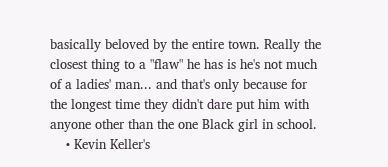basically beloved by the entire town. Really the closest thing to a "flaw" he has is he's not much of a ladies' man... and that's only because for the longest time they didn't dare put him with anyone other than the one Black girl in school.
    • Kevin Keller's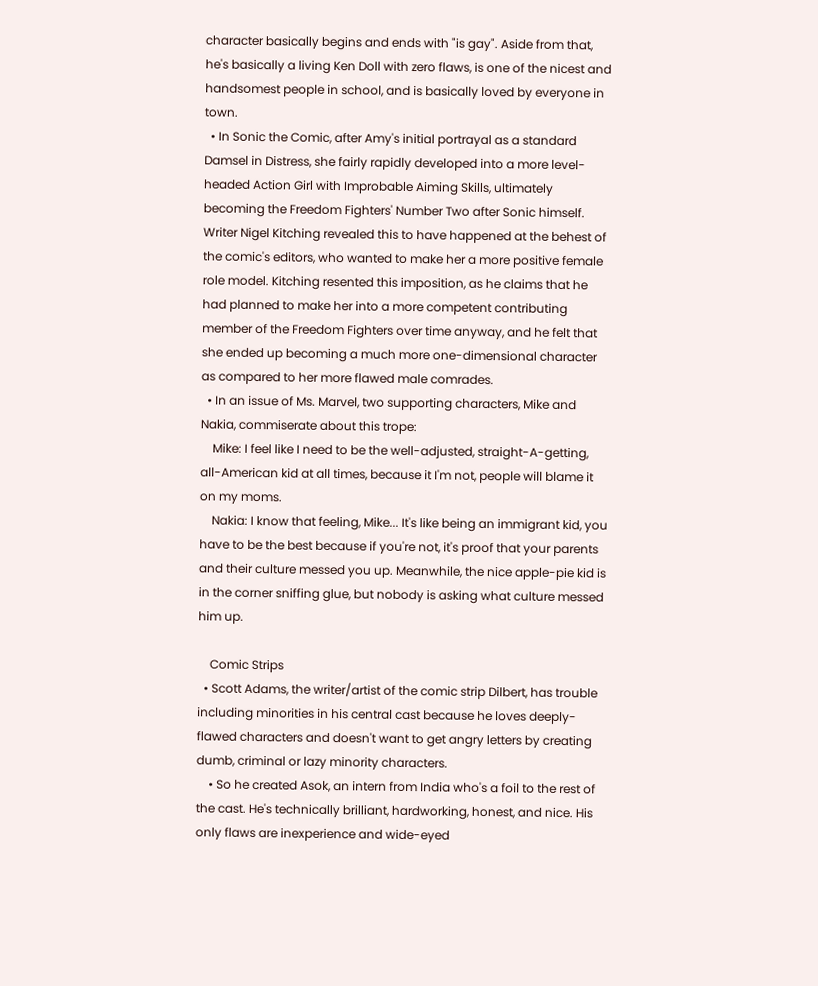character basically begins and ends with "is gay". Aside from that, he's basically a living Ken Doll with zero flaws, is one of the nicest and handsomest people in school, and is basically loved by everyone in town.
  • In Sonic the Comic, after Amy's initial portrayal as a standard Damsel in Distress, she fairly rapidly developed into a more level-headed Action Girl with Improbable Aiming Skills, ultimately becoming the Freedom Fighters' Number Two after Sonic himself. Writer Nigel Kitching revealed this to have happened at the behest of the comic's editors, who wanted to make her a more positive female role model. Kitching resented this imposition, as he claims that he had planned to make her into a more competent contributing member of the Freedom Fighters over time anyway, and he felt that she ended up becoming a much more one-dimensional character as compared to her more flawed male comrades.
  • In an issue of Ms. Marvel, two supporting characters, Mike and Nakia, commiserate about this trope:
    Mike: I feel like I need to be the well-adjusted, straight-A-getting, all-American kid at all times, because it I'm not, people will blame it on my moms.
    Nakia: I know that feeling, Mike... It's like being an immigrant kid, you have to be the best because if you're not, it's proof that your parents and their culture messed you up. Meanwhile, the nice apple-pie kid is in the corner sniffing glue, but nobody is asking what culture messed him up.

    Comic Strips
  • Scott Adams, the writer/artist of the comic strip Dilbert, has trouble including minorities in his central cast because he loves deeply-flawed characters and doesn't want to get angry letters by creating dumb, criminal or lazy minority characters.
    • So he created Asok, an intern from India who's a foil to the rest of the cast. He's technically brilliant, hardworking, honest, and nice. His only flaws are inexperience and wide-eyed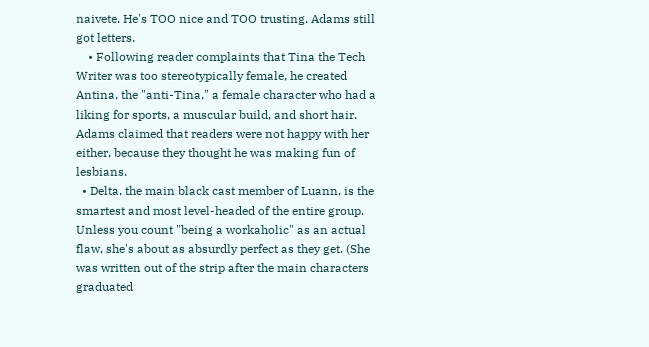naivete. He's TOO nice and TOO trusting. Adams still got letters.
    • Following reader complaints that Tina the Tech Writer was too stereotypically female, he created Antina, the "anti-Tina," a female character who had a liking for sports, a muscular build, and short hair. Adams claimed that readers were not happy with her either, because they thought he was making fun of lesbians.
  • Delta, the main black cast member of Luann, is the smartest and most level-headed of the entire group. Unless you count "being a workaholic" as an actual flaw, she's about as absurdly perfect as they get. (She was written out of the strip after the main characters graduated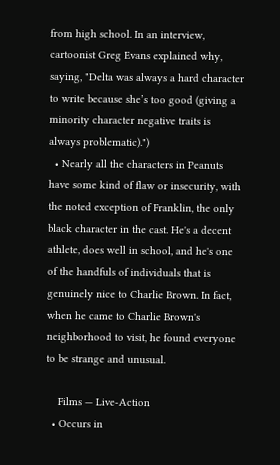from high school. In an interview, cartoonist Greg Evans explained why, saying, "Delta was always a hard character to write because she’s too good (giving a minority character negative traits is always problematic).")
  • Nearly all the characters in Peanuts have some kind of flaw or insecurity, with the noted exception of Franklin, the only black character in the cast. He's a decent athlete, does well in school, and he's one of the handfuls of individuals that is genuinely nice to Charlie Brown. In fact, when he came to Charlie Brown's neighborhood to visit, he found everyone to be strange and unusual.

    Films — Live-Action
  • Occurs in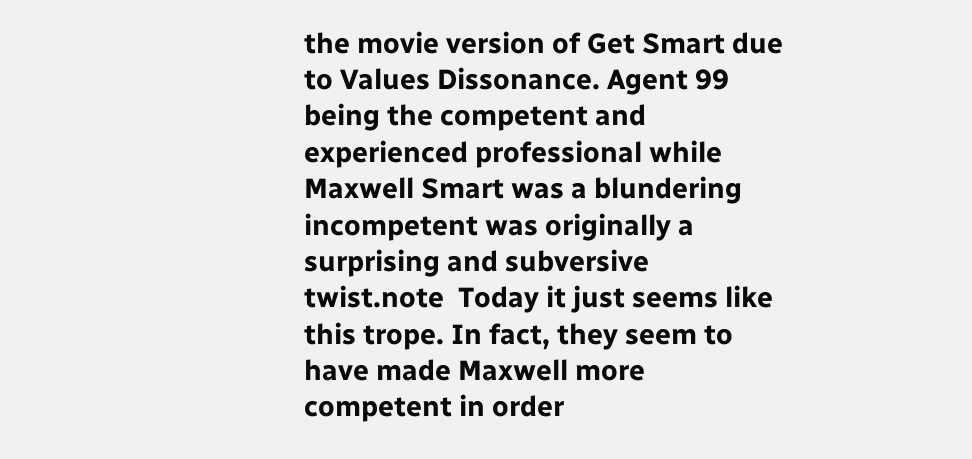the movie version of Get Smart due to Values Dissonance. Agent 99 being the competent and experienced professional while Maxwell Smart was a blundering incompetent was originally a surprising and subversive twist.note  Today it just seems like this trope. In fact, they seem to have made Maxwell more competent in order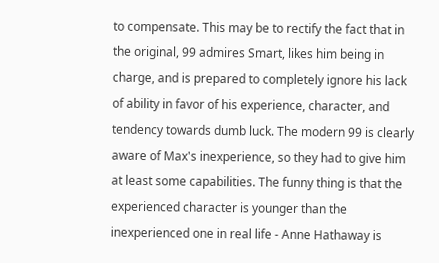to compensate. This may be to rectify the fact that in the original, 99 admires Smart, likes him being in charge, and is prepared to completely ignore his lack of ability in favor of his experience, character, and tendency towards dumb luck. The modern 99 is clearly aware of Max's inexperience, so they had to give him at least some capabilities. The funny thing is that the experienced character is younger than the inexperienced one in real life - Anne Hathaway is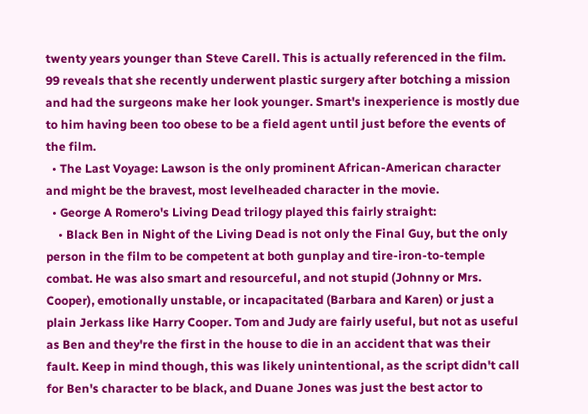twenty years younger than Steve Carell. This is actually referenced in the film. 99 reveals that she recently underwent plastic surgery after botching a mission and had the surgeons make her look younger. Smart's inexperience is mostly due to him having been too obese to be a field agent until just before the events of the film.
  • The Last Voyage: Lawson is the only prominent African-American character and might be the bravest, most levelheaded character in the movie.
  • George A Romero's Living Dead trilogy played this fairly straight:
    • Black Ben in Night of the Living Dead is not only the Final Guy, but the only person in the film to be competent at both gunplay and tire-iron-to-temple combat. He was also smart and resourceful, and not stupid (Johnny or Mrs. Cooper), emotionally unstable, or incapacitated (Barbara and Karen) or just a plain Jerkass like Harry Cooper. Tom and Judy are fairly useful, but not as useful as Ben and they're the first in the house to die in an accident that was their fault. Keep in mind though, this was likely unintentional, as the script didn't call for Ben's character to be black, and Duane Jones was just the best actor to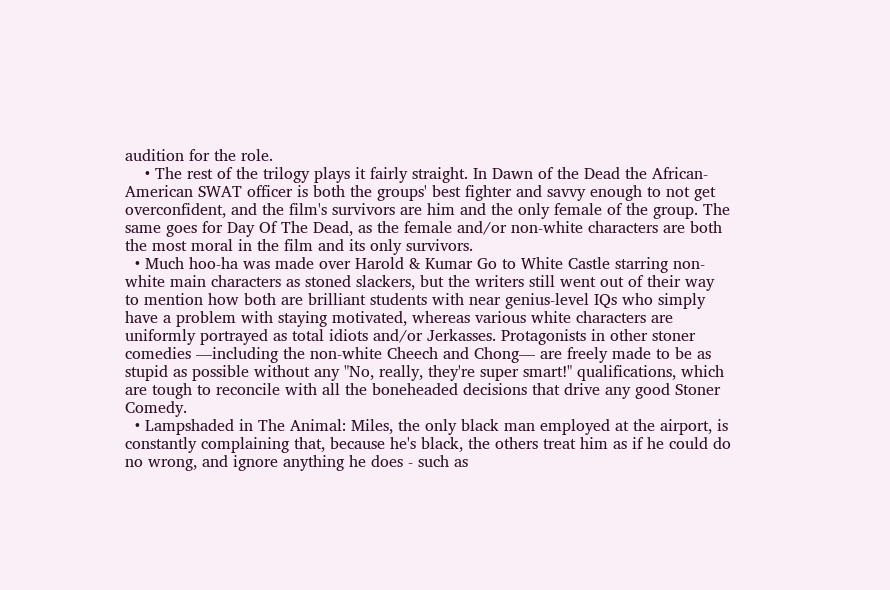audition for the role.
    • The rest of the trilogy plays it fairly straight. In Dawn of the Dead the African-American SWAT officer is both the groups' best fighter and savvy enough to not get overconfident, and the film's survivors are him and the only female of the group. The same goes for Day Of The Dead, as the female and/or non-white characters are both the most moral in the film and its only survivors.
  • Much hoo-ha was made over Harold & Kumar Go to White Castle starring non-white main characters as stoned slackers, but the writers still went out of their way to mention how both are brilliant students with near genius-level IQs who simply have a problem with staying motivated, whereas various white characters are uniformly portrayed as total idiots and/or Jerkasses. Protagonists in other stoner comedies —including the non-white Cheech and Chong— are freely made to be as stupid as possible without any "No, really, they're super smart!" qualifications, which are tough to reconcile with all the boneheaded decisions that drive any good Stoner Comedy.
  • Lampshaded in The Animal: Miles, the only black man employed at the airport, is constantly complaining that, because he's black, the others treat him as if he could do no wrong, and ignore anything he does - such as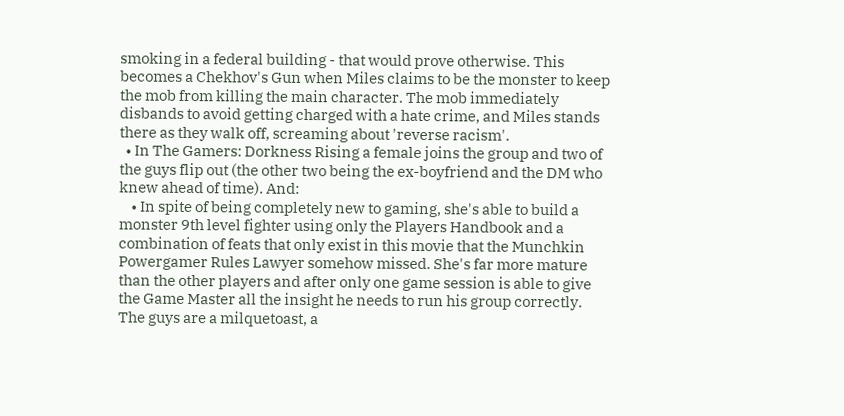smoking in a federal building - that would prove otherwise. This becomes a Chekhov's Gun when Miles claims to be the monster to keep the mob from killing the main character. The mob immediately disbands to avoid getting charged with a hate crime, and Miles stands there as they walk off, screaming about 'reverse racism'.
  • In The Gamers: Dorkness Rising a female joins the group and two of the guys flip out (the other two being the ex-boyfriend and the DM who knew ahead of time). And:
    • In spite of being completely new to gaming, she's able to build a monster 9th level fighter using only the Players Handbook and a combination of feats that only exist in this movie that the Munchkin Powergamer Rules Lawyer somehow missed. She's far more mature than the other players and after only one game session is able to give the Game Master all the insight he needs to run his group correctly. The guys are a milquetoast, a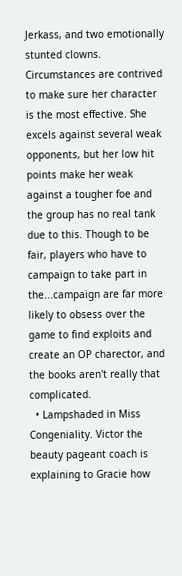Jerkass, and two emotionally stunted clowns. Circumstances are contrived to make sure her character is the most effective. She excels against several weak opponents, but her low hit points make her weak against a tougher foe and the group has no real tank due to this. Though to be fair, players who have to campaign to take part in the...campaign are far more likely to obsess over the game to find exploits and create an OP charector, and the books aren't really that complicated.
  • Lampshaded in Miss Congeniality. Victor the beauty pageant coach is explaining to Gracie how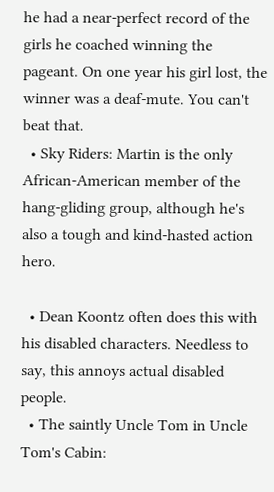he had a near-perfect record of the girls he coached winning the pageant. On one year his girl lost, the winner was a deaf-mute. You can't beat that.
  • Sky Riders: Martin is the only African-American member of the hang-gliding group, although he's also a tough and kind-hasted action hero.

  • Dean Koontz often does this with his disabled characters. Needless to say, this annoys actual disabled people.
  • The saintly Uncle Tom in Uncle Tom's Cabin: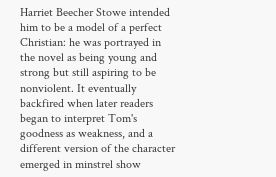Harriet Beecher Stowe intended him to be a model of a perfect Christian: he was portrayed in the novel as being young and strong but still aspiring to be nonviolent. It eventually backfired when later readers began to interpret Tom's goodness as weakness, and a different version of the character emerged in minstrel show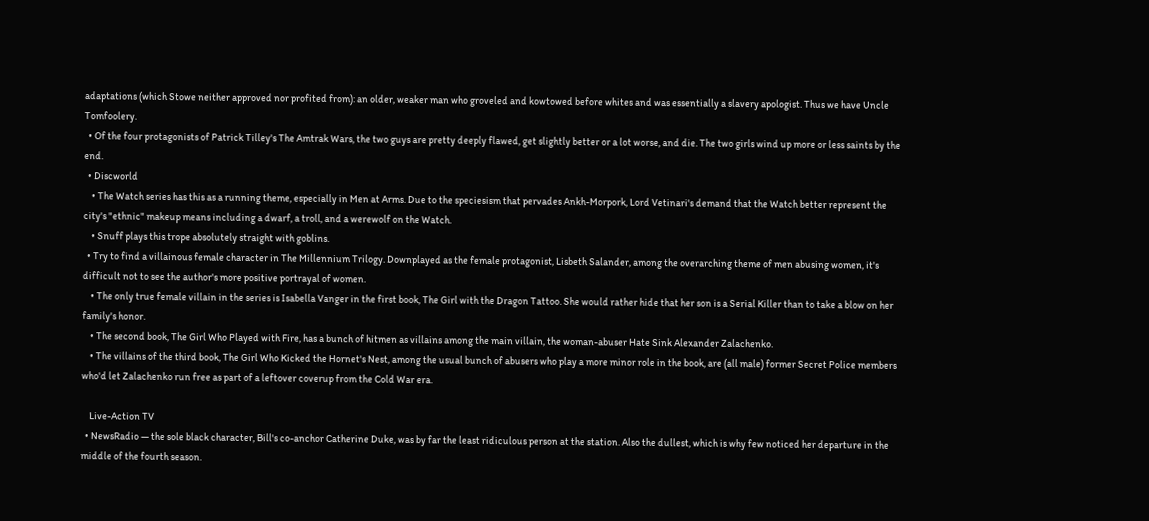adaptations (which Stowe neither approved nor profited from): an older, weaker man who groveled and kowtowed before whites and was essentially a slavery apologist. Thus we have Uncle Tomfoolery.
  • Of the four protagonists of Patrick Tilley's The Amtrak Wars, the two guys are pretty deeply flawed, get slightly better or a lot worse, and die. The two girls wind up more or less saints by the end.
  • Discworld
    • The Watch series has this as a running theme, especially in Men at Arms. Due to the speciesism that pervades Ankh-Morpork, Lord Vetinari's demand that the Watch better represent the city's "ethnic" makeup means including a dwarf, a troll, and a werewolf on the Watch.
    • Snuff plays this trope absolutely straight with goblins.
  • Try to find a villainous female character in The Millennium Trilogy. Downplayed as the female protagonist, Lisbeth Salander, among the overarching theme of men abusing women, it's difficult not to see the author's more positive portrayal of women.
    • The only true female villain in the series is Isabella Vanger in the first book, The Girl with the Dragon Tattoo. She would rather hide that her son is a Serial Killer than to take a blow on her family's honor.
    • The second book, The Girl Who Played with Fire, has a bunch of hitmen as villains among the main villain, the woman-abuser Hate Sink Alexander Zalachenko.
    • The villains of the third book, The Girl Who Kicked the Hornet's Nest, among the usual bunch of abusers who play a more minor role in the book, are (all male) former Secret Police members who'd let Zalachenko run free as part of a leftover coverup from the Cold War era.

    Live-Action TV
  • NewsRadio — the sole black character, Bill's co-anchor Catherine Duke, was by far the least ridiculous person at the station. Also the dullest, which is why few noticed her departure in the middle of the fourth season.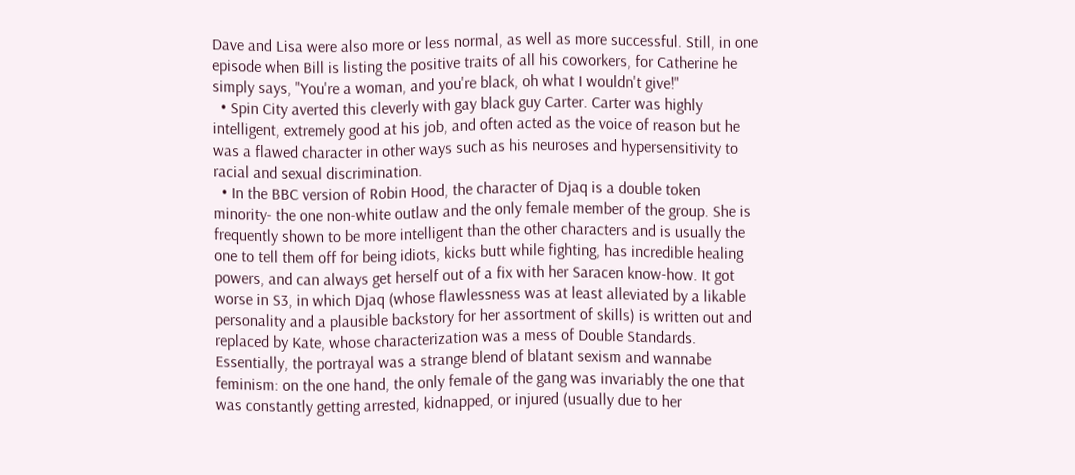Dave and Lisa were also more or less normal, as well as more successful. Still, in one episode when Bill is listing the positive traits of all his coworkers, for Catherine he simply says, "You're a woman, and you're black, oh what I wouldn't give!"
  • Spin City averted this cleverly with gay black guy Carter. Carter was highly intelligent, extremely good at his job, and often acted as the voice of reason but he was a flawed character in other ways such as his neuroses and hypersensitivity to racial and sexual discrimination.
  • In the BBC version of Robin Hood, the character of Djaq is a double token minority- the one non-white outlaw and the only female member of the group. She is frequently shown to be more intelligent than the other characters and is usually the one to tell them off for being idiots, kicks butt while fighting, has incredible healing powers, and can always get herself out of a fix with her Saracen know-how. It got worse in S3, in which Djaq (whose flawlessness was at least alleviated by a likable personality and a plausible backstory for her assortment of skills) is written out and replaced by Kate, whose characterization was a mess of Double Standards. Essentially, the portrayal was a strange blend of blatant sexism and wannabe feminism: on the one hand, the only female of the gang was invariably the one that was constantly getting arrested, kidnapped, or injured (usually due to her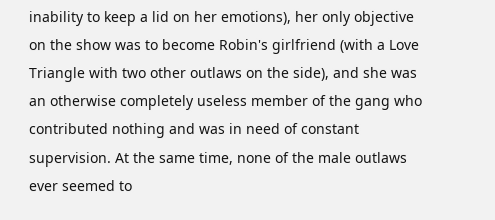inability to keep a lid on her emotions), her only objective on the show was to become Robin's girlfriend (with a Love Triangle with two other outlaws on the side), and she was an otherwise completely useless member of the gang who contributed nothing and was in need of constant supervision. At the same time, none of the male outlaws ever seemed to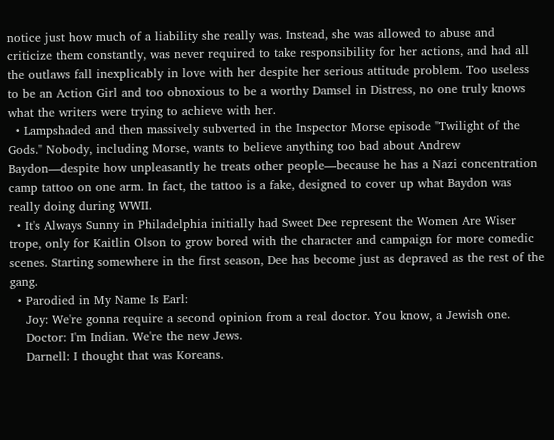notice just how much of a liability she really was. Instead, she was allowed to abuse and criticize them constantly, was never required to take responsibility for her actions, and had all the outlaws fall inexplicably in love with her despite her serious attitude problem. Too useless to be an Action Girl and too obnoxious to be a worthy Damsel in Distress, no one truly knows what the writers were trying to achieve with her.
  • Lampshaded and then massively subverted in the Inspector Morse episode "Twilight of the Gods." Nobody, including Morse, wants to believe anything too bad about Andrew Baydon—despite how unpleasantly he treats other people—because he has a Nazi concentration camp tattoo on one arm. In fact, the tattoo is a fake, designed to cover up what Baydon was really doing during WWII.
  • It's Always Sunny in Philadelphia initially had Sweet Dee represent the Women Are Wiser trope, only for Kaitlin Olson to grow bored with the character and campaign for more comedic scenes. Starting somewhere in the first season, Dee has become just as depraved as the rest of the gang.
  • Parodied in My Name Is Earl:
    Joy: We're gonna require a second opinion from a real doctor. You know, a Jewish one.
    Doctor: I'm Indian. We're the new Jews.
    Darnell: I thought that was Koreans.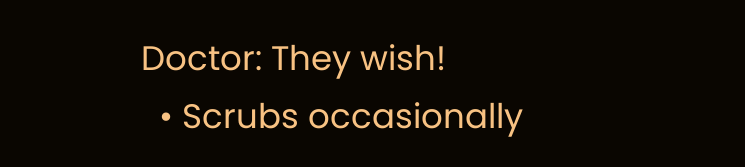Doctor: They wish!
  • Scrubs occasionally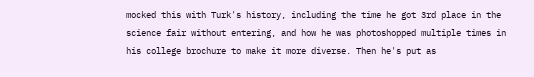mocked this with Turk's history, including the time he got 3rd place in the science fair without entering, and how he was photoshopped multiple times in his college brochure to make it more diverse. Then he's put as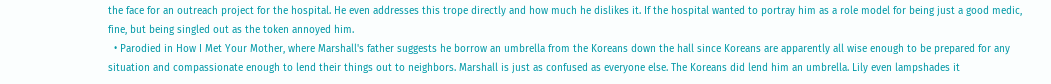the face for an outreach project for the hospital. He even addresses this trope directly and how much he dislikes it. If the hospital wanted to portray him as a role model for being just a good medic, fine, but being singled out as the token annoyed him.
  • Parodied in How I Met Your Mother, where Marshall's father suggests he borrow an umbrella from the Koreans down the hall since Koreans are apparently all wise enough to be prepared for any situation and compassionate enough to lend their things out to neighbors. Marshall is just as confused as everyone else. The Koreans did lend him an umbrella. Lily even lampshades it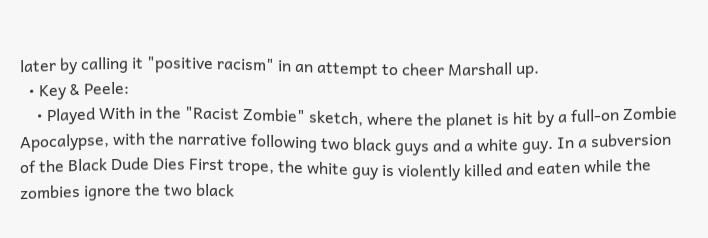later by calling it "positive racism" in an attempt to cheer Marshall up.
  • Key & Peele:
    • Played With in the "Racist Zombie" sketch, where the planet is hit by a full-on Zombie Apocalypse, with the narrative following two black guys and a white guy. In a subversion of the Black Dude Dies First trope, the white guy is violently killed and eaten while the zombies ignore the two black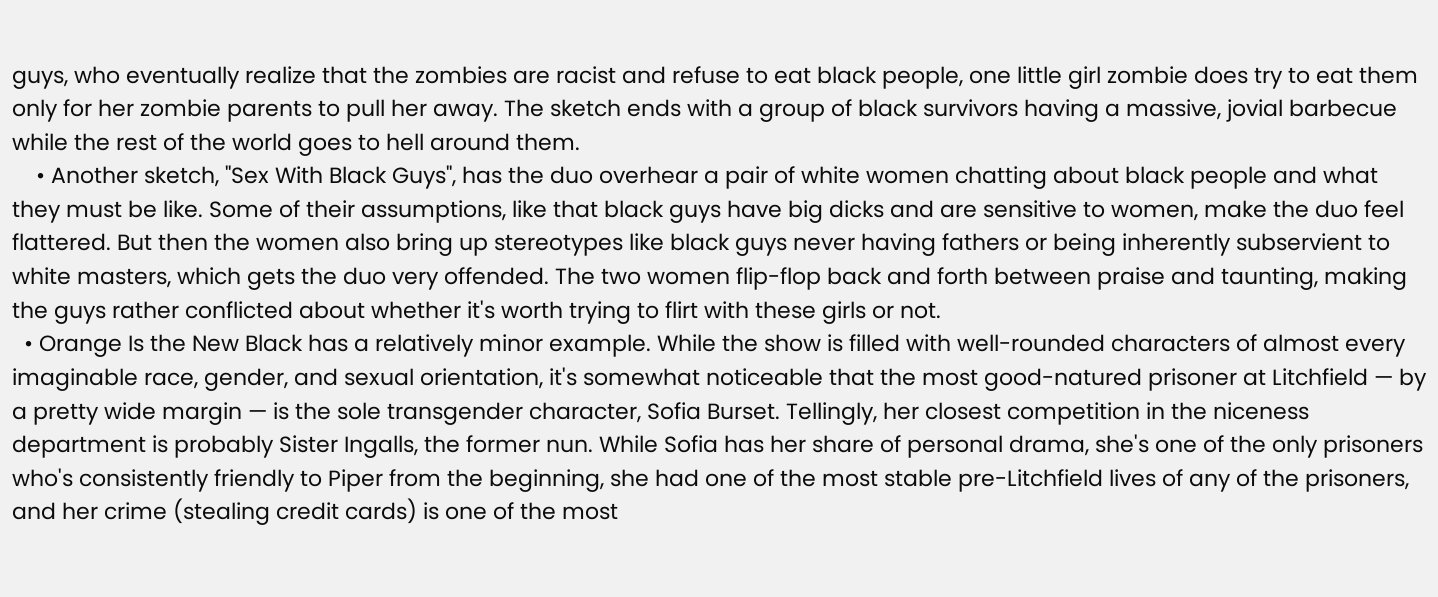guys, who eventually realize that the zombies are racist and refuse to eat black people, one little girl zombie does try to eat them only for her zombie parents to pull her away. The sketch ends with a group of black survivors having a massive, jovial barbecue while the rest of the world goes to hell around them.
    • Another sketch, "Sex With Black Guys", has the duo overhear a pair of white women chatting about black people and what they must be like. Some of their assumptions, like that black guys have big dicks and are sensitive to women, make the duo feel flattered. But then the women also bring up stereotypes like black guys never having fathers or being inherently subservient to white masters, which gets the duo very offended. The two women flip-flop back and forth between praise and taunting, making the guys rather conflicted about whether it's worth trying to flirt with these girls or not.
  • Orange Is the New Black has a relatively minor example. While the show is filled with well-rounded characters of almost every imaginable race, gender, and sexual orientation, it's somewhat noticeable that the most good-natured prisoner at Litchfield — by a pretty wide margin — is the sole transgender character, Sofia Burset. Tellingly, her closest competition in the niceness department is probably Sister Ingalls, the former nun. While Sofia has her share of personal drama, she's one of the only prisoners who's consistently friendly to Piper from the beginning, she had one of the most stable pre-Litchfield lives of any of the prisoners, and her crime (stealing credit cards) is one of the most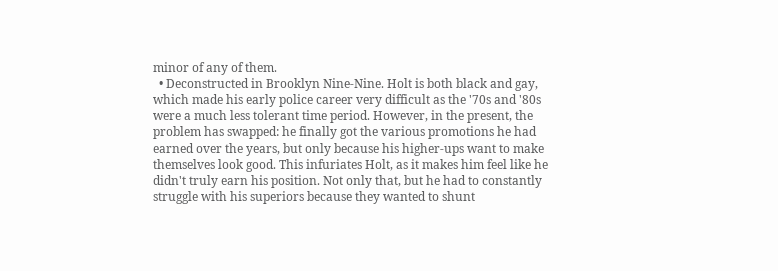minor of any of them.
  • Deconstructed in Brooklyn Nine-Nine. Holt is both black and gay, which made his early police career very difficult as the '70s and '80s were a much less tolerant time period. However, in the present, the problem has swapped: he finally got the various promotions he had earned over the years, but only because his higher-ups want to make themselves look good. This infuriates Holt, as it makes him feel like he didn't truly earn his position. Not only that, but he had to constantly struggle with his superiors because they wanted to shunt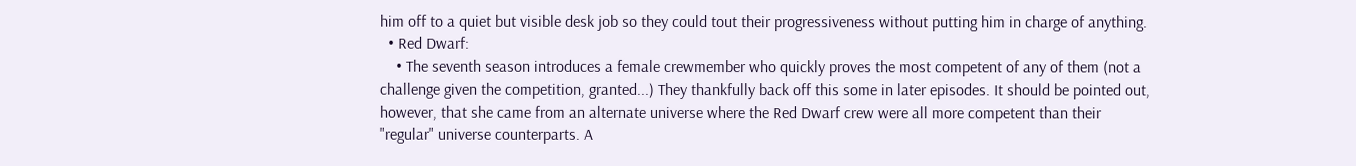him off to a quiet but visible desk job so they could tout their progressiveness without putting him in charge of anything.
  • Red Dwarf:
    • The seventh season introduces a female crewmember who quickly proves the most competent of any of them (not a challenge given the competition, granted...) They thankfully back off this some in later episodes. It should be pointed out, however, that she came from an alternate universe where the Red Dwarf crew were all more competent than their "regular" universe counterparts. A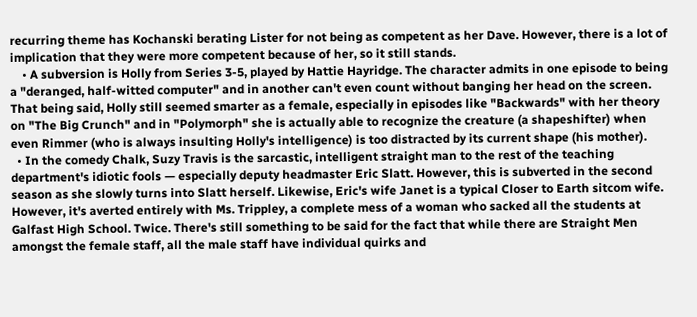recurring theme has Kochanski berating Lister for not being as competent as her Dave. However, there is a lot of implication that they were more competent because of her, so it still stands.
    • A subversion is Holly from Series 3-5, played by Hattie Hayridge. The character admits in one episode to being a "deranged, half-witted computer" and in another can't even count without banging her head on the screen. That being said, Holly still seemed smarter as a female, especially in episodes like "Backwards" with her theory on "The Big Crunch" and in "Polymorph" she is actually able to recognize the creature (a shapeshifter) when even Rimmer (who is always insulting Holly's intelligence) is too distracted by its current shape (his mother).
  • In the comedy Chalk, Suzy Travis is the sarcastic, intelligent straight man to the rest of the teaching department's idiotic fools — especially deputy headmaster Eric Slatt. However, this is subverted in the second season as she slowly turns into Slatt herself. Likewise, Eric's wife Janet is a typical Closer to Earth sitcom wife. However, it's averted entirely with Ms. Trippley, a complete mess of a woman who sacked all the students at Galfast High School. Twice. There's still something to be said for the fact that while there are Straight Men amongst the female staff, all the male staff have individual quirks and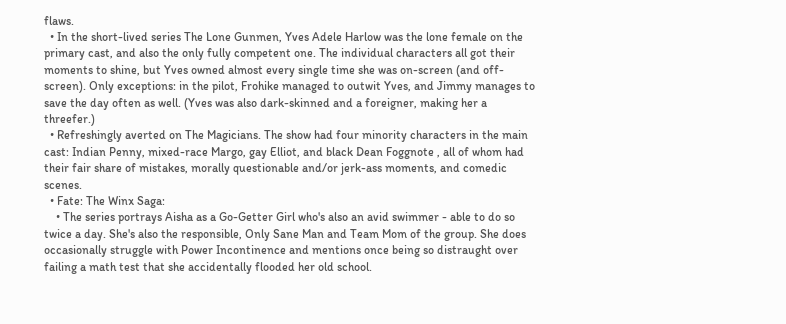flaws.
  • In the short-lived series The Lone Gunmen, Yves Adele Harlow was the lone female on the primary cast, and also the only fully competent one. The individual characters all got their moments to shine, but Yves owned almost every single time she was on-screen (and off-screen). Only exceptions: in the pilot, Frohike managed to outwit Yves, and Jimmy manages to save the day often as well. (Yves was also dark-skinned and a foreigner, making her a threefer.)
  • Refreshingly averted on The Magicians. The show had four minority characters in the main cast: Indian Penny, mixed-race Margo, gay Elliot, and black Dean Foggnote , all of whom had their fair share of mistakes, morally questionable and/or jerk-ass moments, and comedic scenes.
  • Fate: The Winx Saga:
    • The series portrays Aisha as a Go-Getter Girl who's also an avid swimmer - able to do so twice a day. She's also the responsible, Only Sane Man and Team Mom of the group. She does occasionally struggle with Power Incontinence and mentions once being so distraught over failing a math test that she accidentally flooded her old school.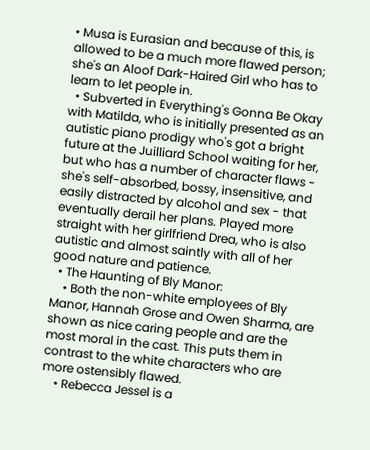• Musa is Eurasian and because of this, is allowed to be a much more flawed person; she's an Aloof Dark-Haired Girl who has to learn to let people in.
  • Subverted in Everything's Gonna Be Okay with Matilda, who is initially presented as an autistic piano prodigy who's got a bright future at the Juilliard School waiting for her, but who has a number of character flaws - she's self-absorbed, bossy, insensitive, and easily distracted by alcohol and sex - that eventually derail her plans. Played more straight with her girlfriend Drea, who is also autistic and almost saintly with all of her good nature and patience.
  • The Haunting of Bly Manor:
    • Both the non-white employees of Bly Manor, Hannah Grose and Owen Sharma, are shown as nice caring people and are the most moral in the cast. This puts them in contrast to the white characters who are more ostensibly flawed.
    • Rebecca Jessel is a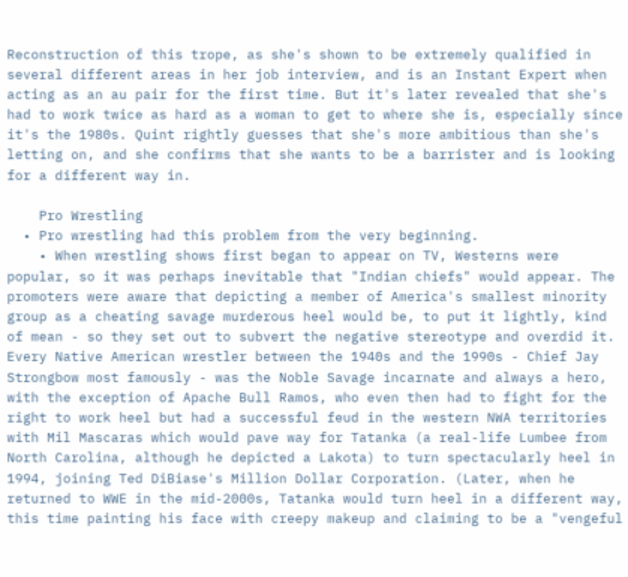Reconstruction of this trope, as she's shown to be extremely qualified in several different areas in her job interview, and is an Instant Expert when acting as an au pair for the first time. But it's later revealed that she's had to work twice as hard as a woman to get to where she is, especially since it's the 1980s. Quint rightly guesses that she's more ambitious than she's letting on, and she confirms that she wants to be a barrister and is looking for a different way in.

    Pro Wrestling
  • Pro wrestling had this problem from the very beginning.
    • When wrestling shows first began to appear on TV, Westerns were popular, so it was perhaps inevitable that "Indian chiefs" would appear. The promoters were aware that depicting a member of America's smallest minority group as a cheating savage murderous heel would be, to put it lightly, kind of mean - so they set out to subvert the negative stereotype and overdid it. Every Native American wrestler between the 1940s and the 1990s - Chief Jay Strongbow most famously - was the Noble Savage incarnate and always a hero, with the exception of Apache Bull Ramos, who even then had to fight for the right to work heel but had a successful feud in the western NWA territories with Mil Mascaras which would pave way for Tatanka (a real-life Lumbee from North Carolina, although he depicted a Lakota) to turn spectacularly heel in 1994, joining Ted DiBiase's Million Dollar Corporation. (Later, when he returned to WWE in the mid-2000s, Tatanka would turn heel in a different way, this time painting his face with creepy makeup and claiming to be a "vengeful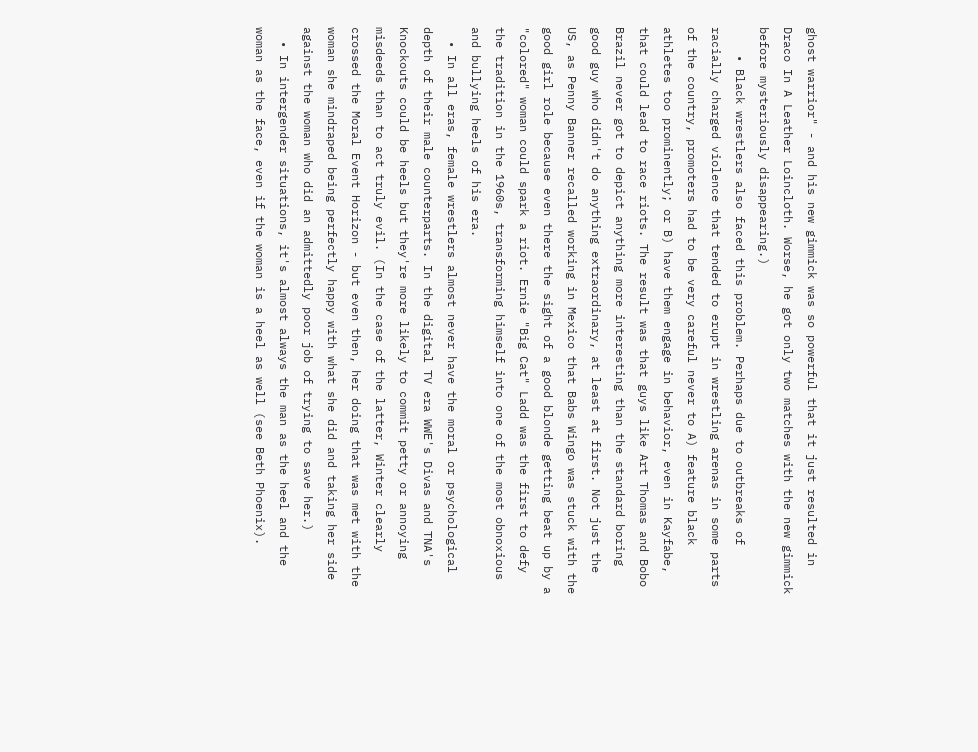ghost warrior" - and his new gimmick was so powerful that it just resulted in Draco In A Leather Loincloth. Worse, he got only two matches with the new gimmick before mysteriously disappearing.)
    • Black wrestlers also faced this problem. Perhaps due to outbreaks of racially charged violence that tended to erupt in wrestling arenas in some parts of the country, promoters had to be very careful never to A) feature black athletes too prominently; or B) have them engage in behavior, even in Kayfabe, that could lead to race riots. The result was that guys like Art Thomas and Bobo Brazil never got to depict anything more interesting than the standard boring good guy who didn't do anything extraordinary, at least at first. Not just the US, as Penny Banner recalled working in Mexico that Babs Wingo was stuck with the good girl role because even there the sight of a good blonde getting beat up by a "colored" woman could spark a riot. Ernie "Big Cat" Ladd was the first to defy the tradition in the 1960s, transforming himself into one of the most obnoxious and bullying heels of his era.
  • In all eras, female wrestlers almost never have the moral or psychological depth of their male counterparts. In the digital TV era WWE's Divas and TNA's Knockouts could be heels but they're more likely to commit petty or annoying misdeeds than to act truly evil. (In the case of the latter, Winter clearly crossed the Moral Event Horizon - but even then, her doing that was met with the woman she mindraped being perfectly happy with what she did and taking her side against the woman who did an admittedly poor job of trying to save her.)
  • In intergender situations, it's almost always the man as the heel and the woman as the face, even if the woman is a heel as well (see Beth Phoenix).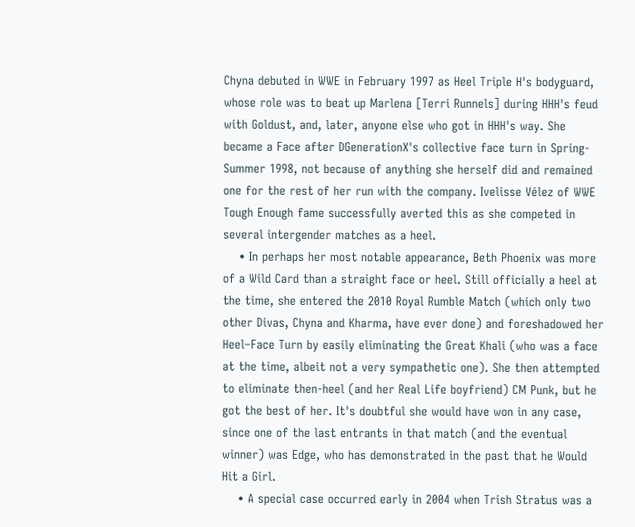Chyna debuted in WWE in February 1997 as Heel Triple H's bodyguard, whose role was to beat up Marlena [Terri Runnels] during HHH's feud with Goldust, and, later, anyone else who got in HHH's way. She became a Face after DGenerationX's collective face turn in Spring-Summer 1998, not because of anything she herself did and remained one for the rest of her run with the company. Ivelisse Vélez of WWE Tough Enough fame successfully averted this as she competed in several intergender matches as a heel.
    • In perhaps her most notable appearance, Beth Phoenix was more of a Wild Card than a straight face or heel. Still officially a heel at the time, she entered the 2010 Royal Rumble Match (which only two other Divas, Chyna and Kharma, have ever done) and foreshadowed her Heel–Face Turn by easily eliminating the Great Khali (who was a face at the time, albeit not a very sympathetic one). She then attempted to eliminate then-heel (and her Real Life boyfriend) CM Punk, but he got the best of her. It's doubtful she would have won in any case, since one of the last entrants in that match (and the eventual winner) was Edge, who has demonstrated in the past that he Would Hit a Girl.
    • A special case occurred early in 2004 when Trish Stratus was a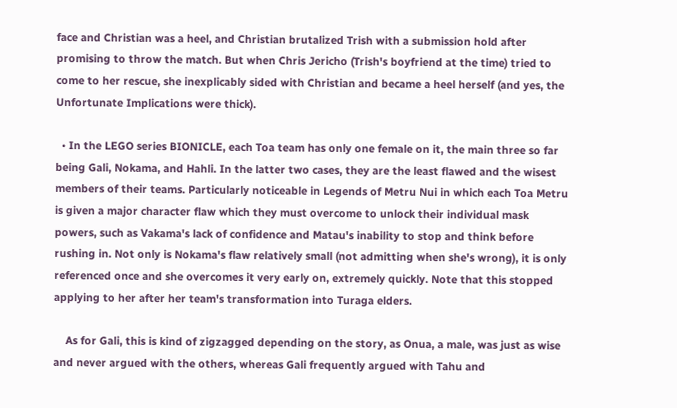face and Christian was a heel, and Christian brutalized Trish with a submission hold after promising to throw the match. But when Chris Jericho (Trish's boyfriend at the time) tried to come to her rescue, she inexplicably sided with Christian and became a heel herself (and yes, the Unfortunate Implications were thick).

  • In the LEGO series BIONICLE, each Toa team has only one female on it, the main three so far being Gali, Nokama, and Hahli. In the latter two cases, they are the least flawed and the wisest members of their teams. Particularly noticeable in Legends of Metru Nui in which each Toa Metru is given a major character flaw which they must overcome to unlock their individual mask powers, such as Vakama's lack of confidence and Matau's inability to stop and think before rushing in. Not only is Nokama's flaw relatively small (not admitting when she's wrong), it is only referenced once and she overcomes it very early on, extremely quickly. Note that this stopped applying to her after her team's transformation into Turaga elders.

    As for Gali, this is kind of zigzagged depending on the story, as Onua, a male, was just as wise and never argued with the others, whereas Gali frequently argued with Tahu and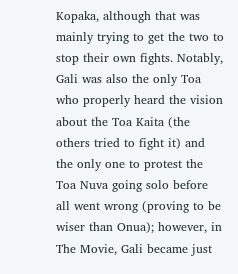Kopaka, although that was mainly trying to get the two to stop their own fights. Notably, Gali was also the only Toa who properly heard the vision about the Toa Kaita (the others tried to fight it) and the only one to protest the Toa Nuva going solo before all went wrong (proving to be wiser than Onua); however, in The Movie, Gali became just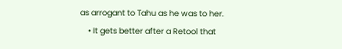as arrogant to Tahu as he was to her.
    • It gets better after a Retool that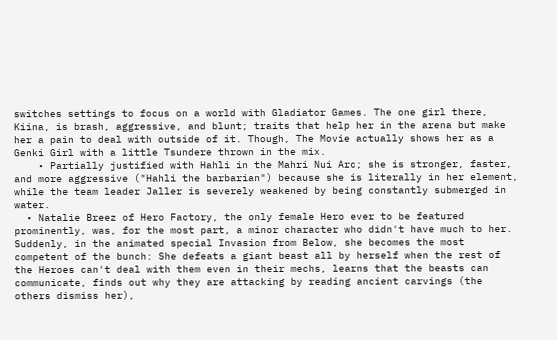switches settings to focus on a world with Gladiator Games. The one girl there, Kiina, is brash, aggressive, and blunt; traits that help her in the arena but make her a pain to deal with outside of it. Though, The Movie actually shows her as a Genki Girl with a little Tsundere thrown in the mix.
    • Partially justified with Hahli in the Mahri Nui Arc; she is stronger, faster, and more aggressive ("Hahli the barbarian") because she is literally in her element, while the team leader Jaller is severely weakened by being constantly submerged in water.
  • Natalie Breez of Hero Factory, the only female Hero ever to be featured prominently, was, for the most part, a minor character who didn't have much to her. Suddenly, in the animated special Invasion from Below, she becomes the most competent of the bunch: She defeats a giant beast all by herself when the rest of the Heroes can't deal with them even in their mechs, learns that the beasts can communicate, finds out why they are attacking by reading ancient carvings (the others dismiss her),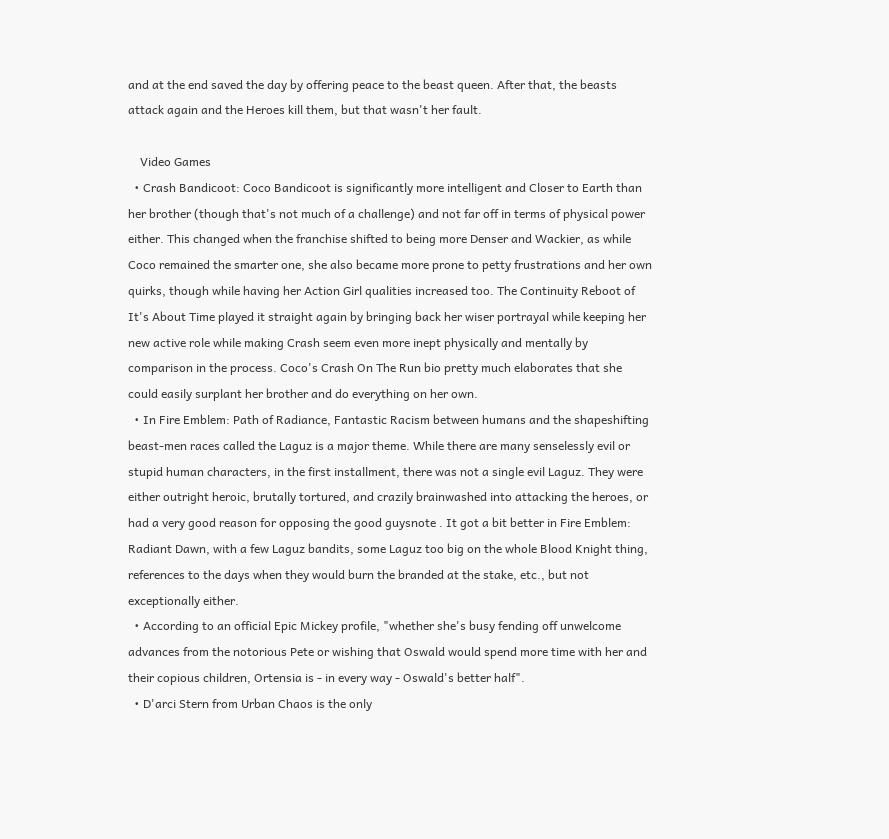and at the end saved the day by offering peace to the beast queen. After that, the beasts attack again and the Heroes kill them, but that wasn't her fault.

    Video Games
  • Crash Bandicoot: Coco Bandicoot is significantly more intelligent and Closer to Earth than her brother (though that's not much of a challenge) and not far off in terms of physical power either. This changed when the franchise shifted to being more Denser and Wackier, as while Coco remained the smarter one, she also became more prone to petty frustrations and her own quirks, though while having her Action Girl qualities increased too. The Continuity Reboot of It's About Time played it straight again by bringing back her wiser portrayal while keeping her new active role while making Crash seem even more inept physically and mentally by comparison in the process. Coco's Crash On The Run bio pretty much elaborates that she could easily surplant her brother and do everything on her own.
  • In Fire Emblem: Path of Radiance, Fantastic Racism between humans and the shapeshifting beast-men races called the Laguz is a major theme. While there are many senselessly evil or stupid human characters, in the first installment, there was not a single evil Laguz. They were either outright heroic, brutally tortured, and crazily brainwashed into attacking the heroes, or had a very good reason for opposing the good guysnote . It got a bit better in Fire Emblem: Radiant Dawn, with a few Laguz bandits, some Laguz too big on the whole Blood Knight thing, references to the days when they would burn the branded at the stake, etc., but not exceptionally either.
  • According to an official Epic Mickey profile, "whether she's busy fending off unwelcome advances from the notorious Pete or wishing that Oswald would spend more time with her and their copious children, Ortensia is - in every way - Oswald's better half".
  • D'arci Stern from Urban Chaos is the only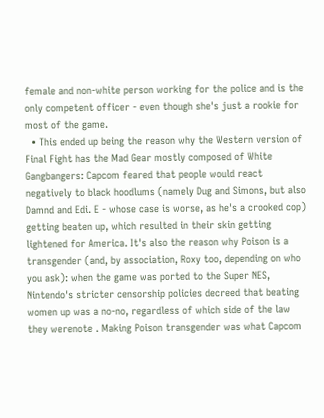female and non-white person working for the police and is the only competent officer - even though she's just a rookie for most of the game.
  • This ended up being the reason why the Western version of Final Fight has the Mad Gear mostly composed of White Gangbangers: Capcom feared that people would react negatively to black hoodlums (namely Dug and Simons, but also Damnd and Edi. E - whose case is worse, as he's a crooked cop) getting beaten up, which resulted in their skin getting lightened for America. It's also the reason why Poison is a transgender (and, by association, Roxy too, depending on who you ask): when the game was ported to the Super NES, Nintendo's stricter censorship policies decreed that beating women up was a no-no, regardless of which side of the law they werenote . Making Poison transgender was what Capcom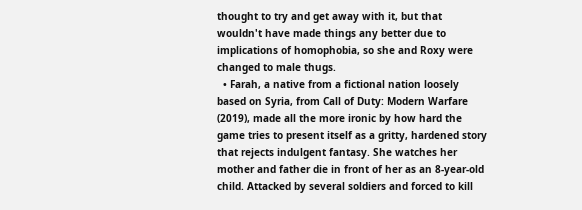thought to try and get away with it, but that wouldn't have made things any better due to implications of homophobia, so she and Roxy were changed to male thugs.
  • Farah, a native from a fictional nation loosely based on Syria, from Call of Duty: Modern Warfare (2019), made all the more ironic by how hard the game tries to present itself as a gritty, hardened story that rejects indulgent fantasy. She watches her mother and father die in front of her as an 8-year-old child. Attacked by several soldiers and forced to kill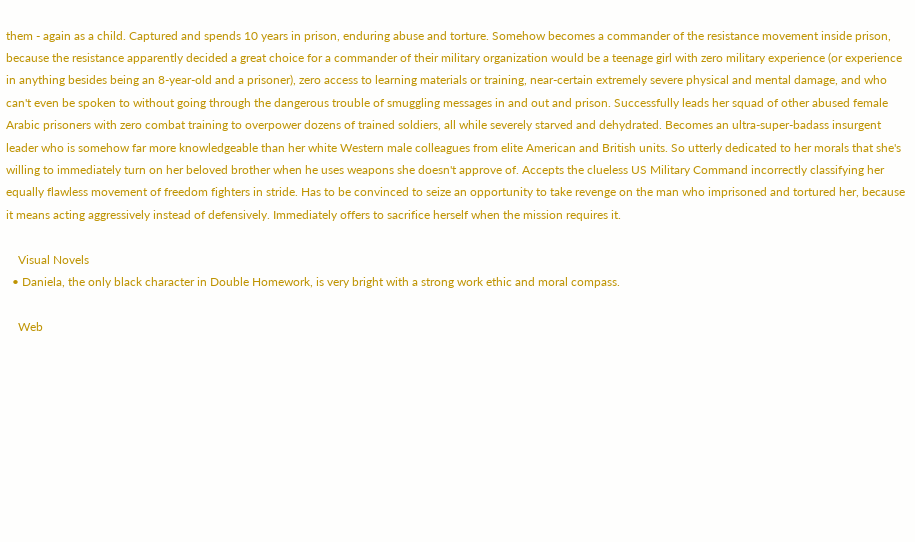them - again as a child. Captured and spends 10 years in prison, enduring abuse and torture. Somehow becomes a commander of the resistance movement inside prison, because the resistance apparently decided a great choice for a commander of their military organization would be a teenage girl with zero military experience (or experience in anything besides being an 8-year-old and a prisoner), zero access to learning materials or training, near-certain extremely severe physical and mental damage, and who can't even be spoken to without going through the dangerous trouble of smuggling messages in and out and prison. Successfully leads her squad of other abused female Arabic prisoners with zero combat training to overpower dozens of trained soldiers, all while severely starved and dehydrated. Becomes an ultra-super-badass insurgent leader who is somehow far more knowledgeable than her white Western male colleagues from elite American and British units. So utterly dedicated to her morals that she's willing to immediately turn on her beloved brother when he uses weapons she doesn't approve of. Accepts the clueless US Military Command incorrectly classifying her equally flawless movement of freedom fighters in stride. Has to be convinced to seize an opportunity to take revenge on the man who imprisoned and tortured her, because it means acting aggressively instead of defensively. Immediately offers to sacrifice herself when the mission requires it.

    Visual Novels
  • Daniela, the only black character in Double Homework, is very bright with a strong work ethic and moral compass.

    Web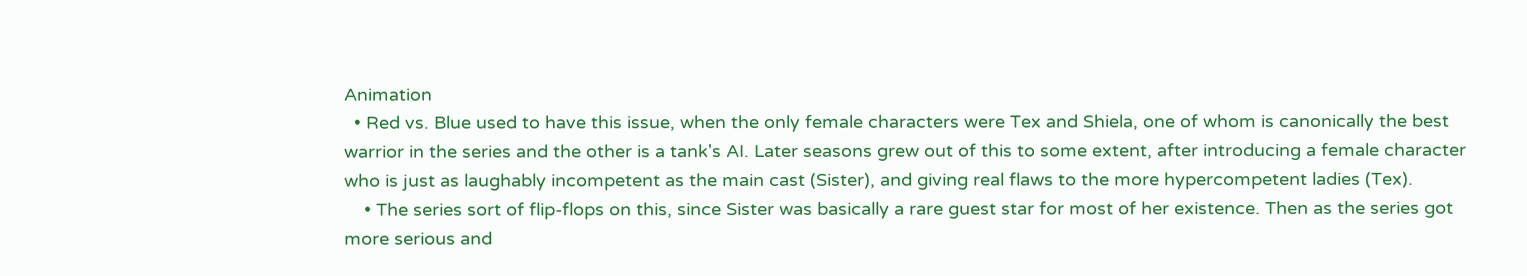Animation
  • Red vs. Blue used to have this issue, when the only female characters were Tex and Shiela, one of whom is canonically the best warrior in the series and the other is a tank's AI. Later seasons grew out of this to some extent, after introducing a female character who is just as laughably incompetent as the main cast (Sister), and giving real flaws to the more hypercompetent ladies (Tex).
    • The series sort of flip-flops on this, since Sister was basically a rare guest star for most of her existence. Then as the series got more serious and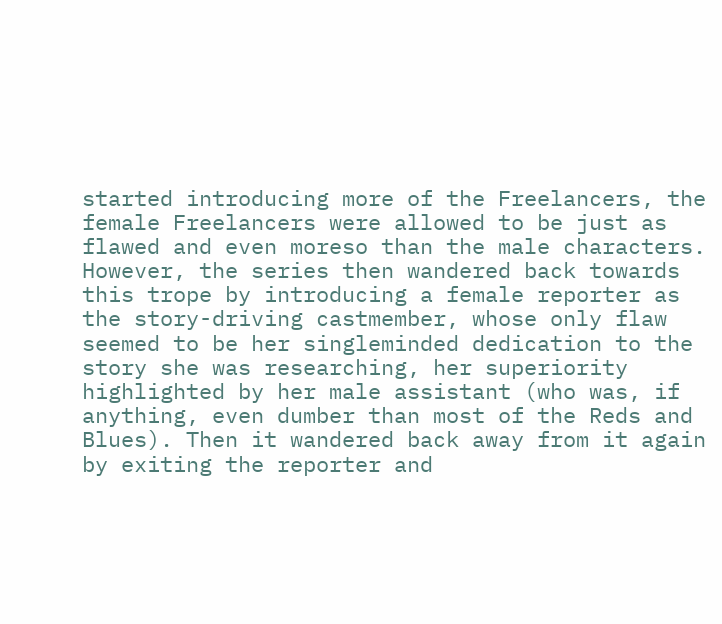started introducing more of the Freelancers, the female Freelancers were allowed to be just as flawed and even moreso than the male characters. However, the series then wandered back towards this trope by introducing a female reporter as the story-driving castmember, whose only flaw seemed to be her singleminded dedication to the story she was researching, her superiority highlighted by her male assistant (who was, if anything, even dumber than most of the Reds and Blues). Then it wandered back away from it again by exiting the reporter and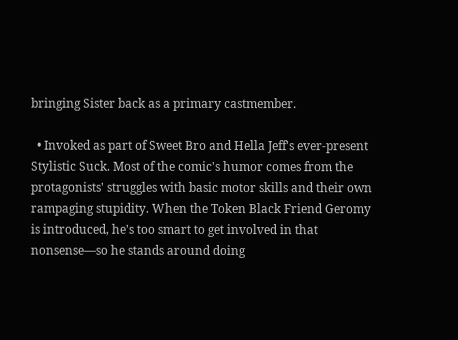bringing Sister back as a primary castmember.

  • Invoked as part of Sweet Bro and Hella Jeff's ever-present Stylistic Suck. Most of the comic's humor comes from the protagonists' struggles with basic motor skills and their own rampaging stupidity. When the Token Black Friend Geromy is introduced, he's too smart to get involved in that nonsense—so he stands around doing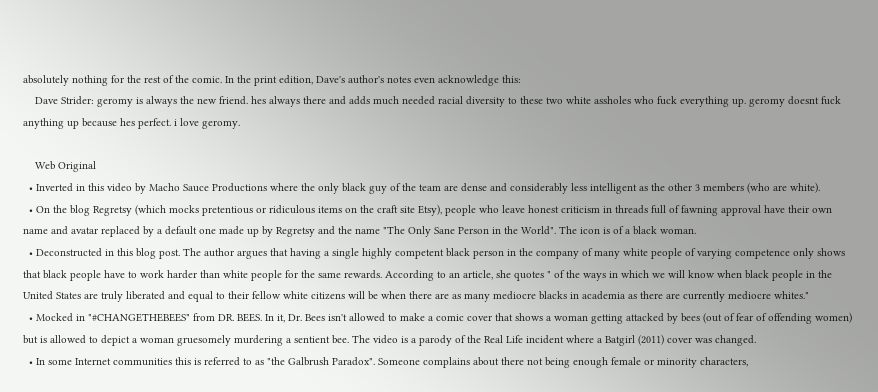absolutely nothing for the rest of the comic. In the print edition, Dave's author's notes even acknowledge this:
    Dave Strider: geromy is always the new friend. hes always there and adds much needed racial diversity to these two white assholes who fuck everything up. geromy doesnt fuck anything up because hes perfect. i love geromy.

    Web Original
  • Inverted in this video by Macho Sauce Productions where the only black guy of the team are dense and considerably less intelligent as the other 3 members (who are white).
  • On the blog Regretsy (which mocks pretentious or ridiculous items on the craft site Etsy), people who leave honest criticism in threads full of fawning approval have their own name and avatar replaced by a default one made up by Regretsy and the name "The Only Sane Person in the World". The icon is of a black woman.
  • Deconstructed in this blog post. The author argues that having a single highly competent black person in the company of many white people of varying competence only shows that black people have to work harder than white people for the same rewards. According to an article, she quotes " of the ways in which we will know when black people in the United States are truly liberated and equal to their fellow white citizens will be when there are as many mediocre blacks in academia as there are currently mediocre whites."
  • Mocked in "#CHANGETHEBEES" from DR. BEES. In it, Dr. Bees isn't allowed to make a comic cover that shows a woman getting attacked by bees (out of fear of offending women) but is allowed to depict a woman gruesomely murdering a sentient bee. The video is a parody of the Real Life incident where a Batgirl (2011) cover was changed.
  • In some Internet communities this is referred to as "the Galbrush Paradox". Someone complains about there not being enough female or minority characters,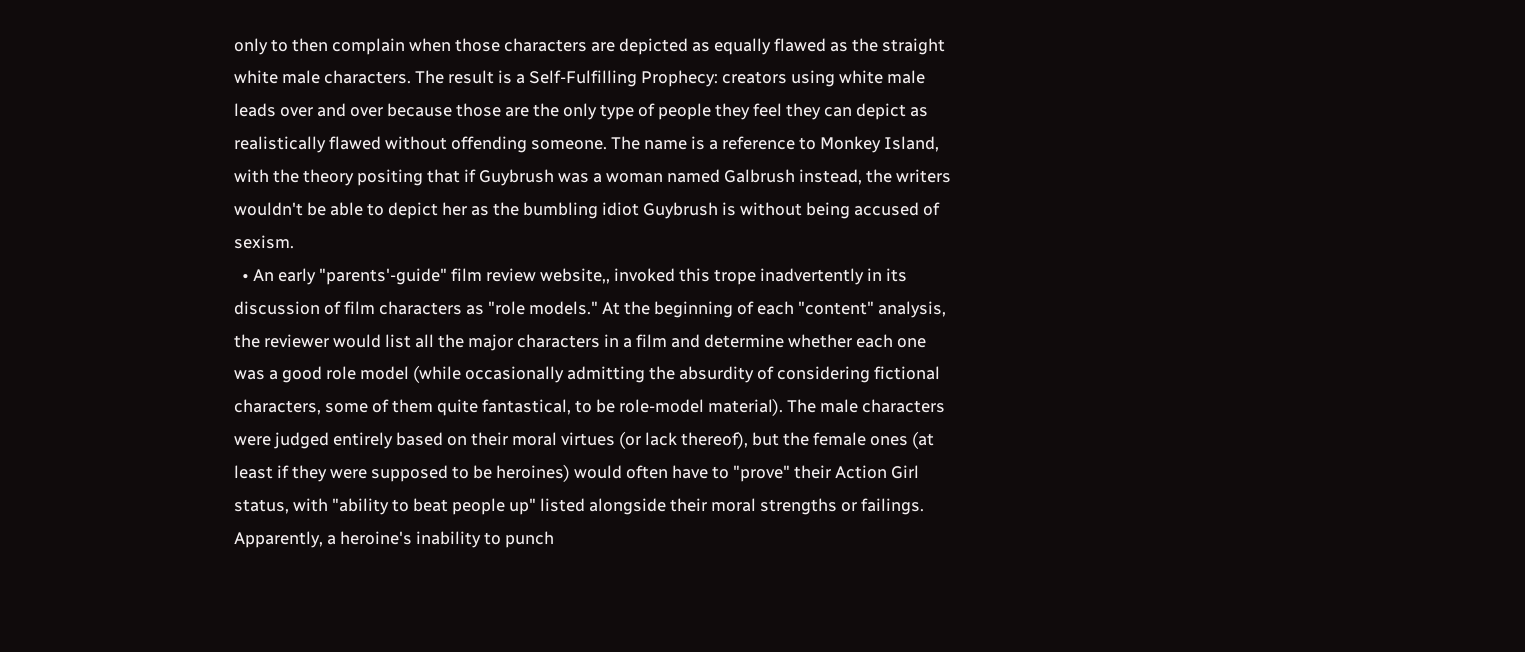only to then complain when those characters are depicted as equally flawed as the straight white male characters. The result is a Self-Fulfilling Prophecy: creators using white male leads over and over because those are the only type of people they feel they can depict as realistically flawed without offending someone. The name is a reference to Monkey Island, with the theory positing that if Guybrush was a woman named Galbrush instead, the writers wouldn't be able to depict her as the bumbling idiot Guybrush is without being accused of sexism.
  • An early "parents'-guide" film review website,, invoked this trope inadvertently in its discussion of film characters as "role models." At the beginning of each "content" analysis, the reviewer would list all the major characters in a film and determine whether each one was a good role model (while occasionally admitting the absurdity of considering fictional characters, some of them quite fantastical, to be role-model material). The male characters were judged entirely based on their moral virtues (or lack thereof), but the female ones (at least if they were supposed to be heroines) would often have to "prove" their Action Girl status, with "ability to beat people up" listed alongside their moral strengths or failings. Apparently, a heroine's inability to punch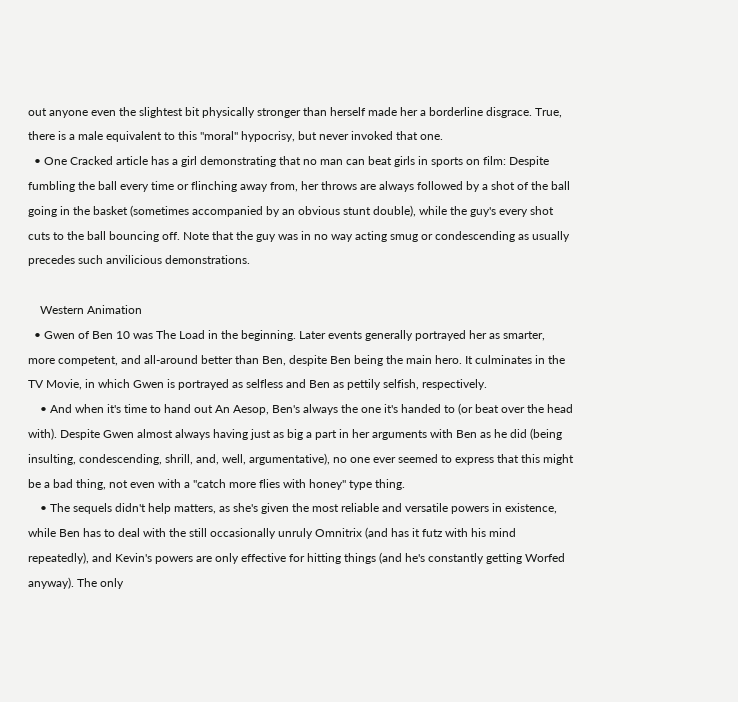out anyone even the slightest bit physically stronger than herself made her a borderline disgrace. True, there is a male equivalent to this "moral" hypocrisy, but never invoked that one.
  • One Cracked article has a girl demonstrating that no man can beat girls in sports on film: Despite fumbling the ball every time or flinching away from, her throws are always followed by a shot of the ball going in the basket (sometimes accompanied by an obvious stunt double), while the guy's every shot cuts to the ball bouncing off. Note that the guy was in no way acting smug or condescending as usually precedes such anvilicious demonstrations.

    Western Animation
  • Gwen of Ben 10 was The Load in the beginning. Later events generally portrayed her as smarter, more competent, and all-around better than Ben, despite Ben being the main hero. It culminates in the TV Movie, in which Gwen is portrayed as selfless and Ben as pettily selfish, respectively.
    • And when it's time to hand out An Aesop, Ben's always the one it's handed to (or beat over the head with). Despite Gwen almost always having just as big a part in her arguments with Ben as he did (being insulting, condescending, shrill, and, well, argumentative), no one ever seemed to express that this might be a bad thing, not even with a "catch more flies with honey" type thing.
    • The sequels didn't help matters, as she's given the most reliable and versatile powers in existence, while Ben has to deal with the still occasionally unruly Omnitrix (and has it futz with his mind repeatedly), and Kevin's powers are only effective for hitting things (and he's constantly getting Worfed anyway). The only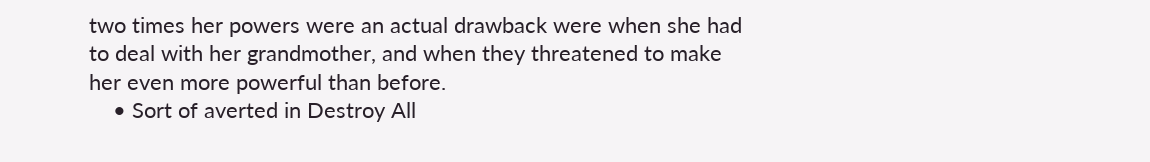two times her powers were an actual drawback were when she had to deal with her grandmother, and when they threatened to make her even more powerful than before.
    • Sort of averted in Destroy All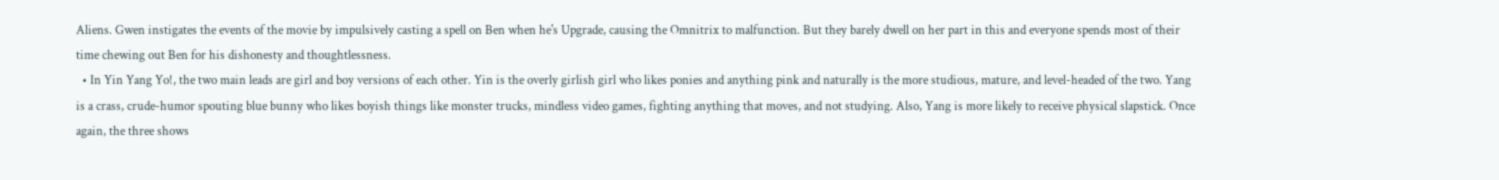Aliens. Gwen instigates the events of the movie by impulsively casting a spell on Ben when he's Upgrade, causing the Omnitrix to malfunction. But they barely dwell on her part in this and everyone spends most of their time chewing out Ben for his dishonesty and thoughtlessness.
  • In Yin Yang Yo!, the two main leads are girl and boy versions of each other. Yin is the overly girlish girl who likes ponies and anything pink and naturally is the more studious, mature, and level-headed of the two. Yang is a crass, crude-humor spouting blue bunny who likes boyish things like monster trucks, mindless video games, fighting anything that moves, and not studying. Also, Yang is more likely to receive physical slapstick. Once again, the three shows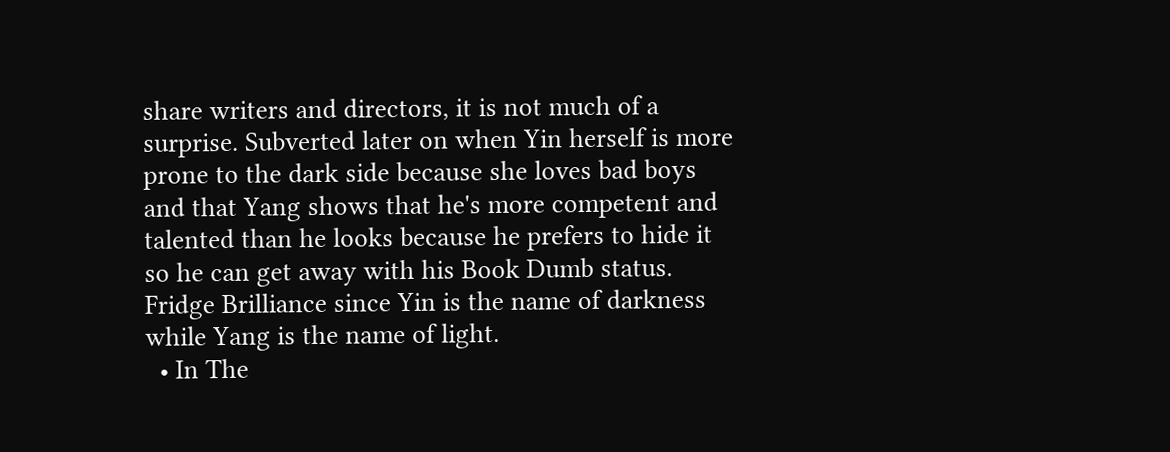share writers and directors, it is not much of a surprise. Subverted later on when Yin herself is more prone to the dark side because she loves bad boys and that Yang shows that he's more competent and talented than he looks because he prefers to hide it so he can get away with his Book Dumb status. Fridge Brilliance since Yin is the name of darkness while Yang is the name of light.
  • In The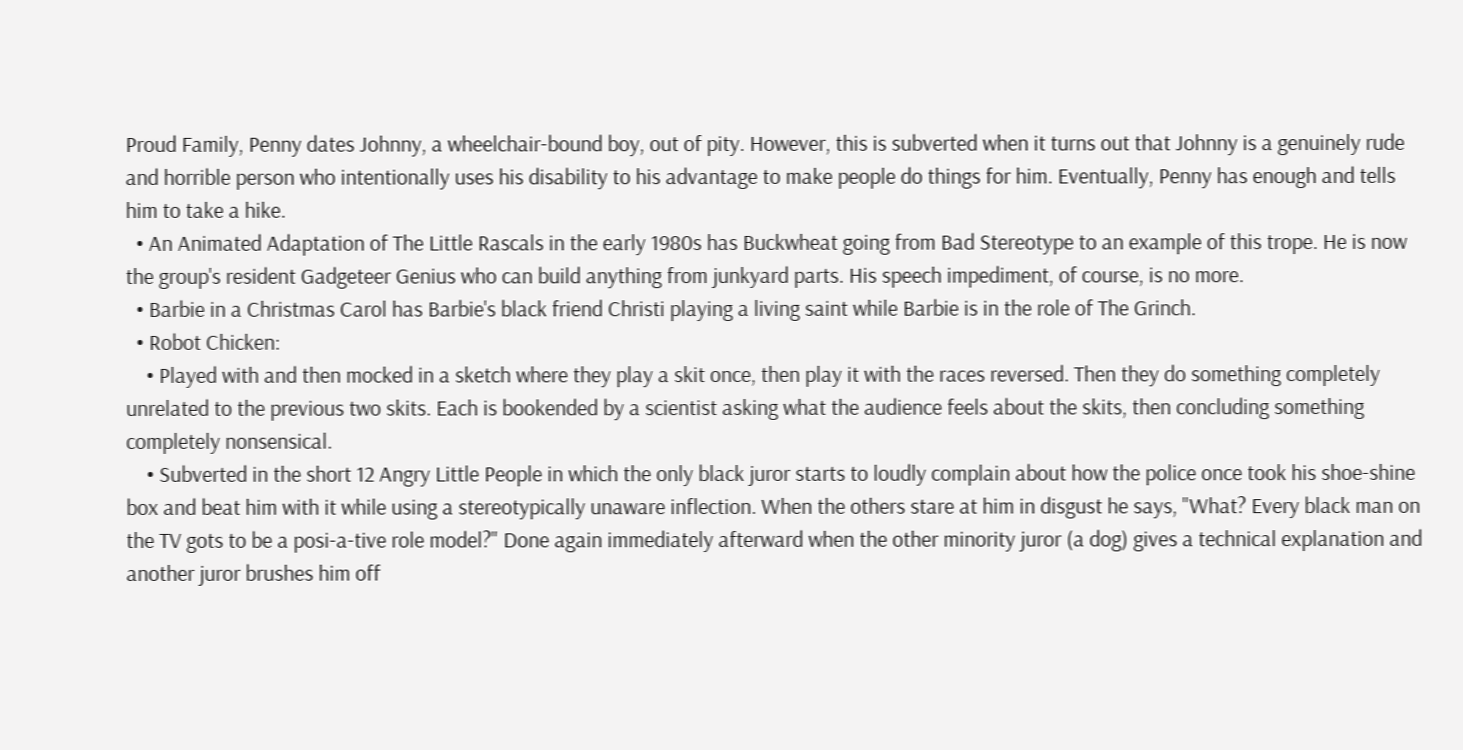Proud Family, Penny dates Johnny, a wheelchair-bound boy, out of pity. However, this is subverted when it turns out that Johnny is a genuinely rude and horrible person who intentionally uses his disability to his advantage to make people do things for him. Eventually, Penny has enough and tells him to take a hike.
  • An Animated Adaptation of The Little Rascals in the early 1980s has Buckwheat going from Bad Stereotype to an example of this trope. He is now the group's resident Gadgeteer Genius who can build anything from junkyard parts. His speech impediment, of course, is no more.
  • Barbie in a Christmas Carol has Barbie's black friend Christi playing a living saint while Barbie is in the role of The Grinch.
  • Robot Chicken:
    • Played with and then mocked in a sketch where they play a skit once, then play it with the races reversed. Then they do something completely unrelated to the previous two skits. Each is bookended by a scientist asking what the audience feels about the skits, then concluding something completely nonsensical.
    • Subverted in the short 12 Angry Little People in which the only black juror starts to loudly complain about how the police once took his shoe-shine box and beat him with it while using a stereotypically unaware inflection. When the others stare at him in disgust he says, "What? Every black man on the TV gots to be a posi-a-tive role model?" Done again immediately afterward when the other minority juror (a dog) gives a technical explanation and another juror brushes him off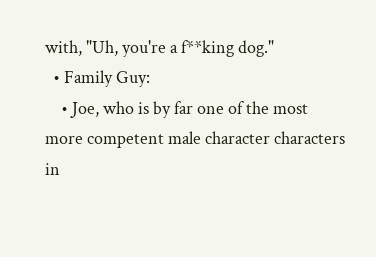with, "Uh, you're a f**king dog."
  • Family Guy:
    • Joe, who is by far one of the most more competent male character characters in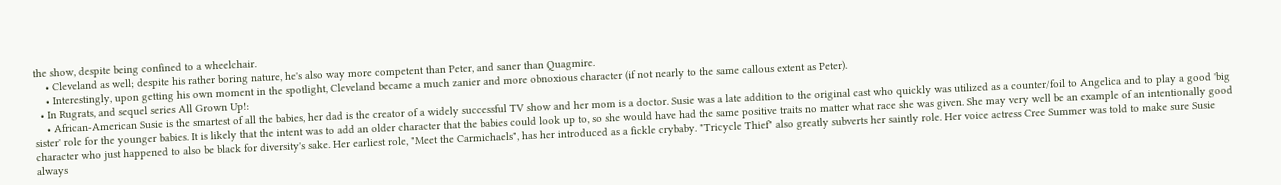the show, despite being confined to a wheelchair.
    • Cleveland as well; despite his rather boring nature, he's also way more competent than Peter, and saner than Quagmire.
    • Interestingly, upon getting his own moment in the spotlight, Cleveland became a much zanier and more obnoxious character (if not nearly to the same callous extent as Peter).
  • In Rugrats, and sequel series All Grown Up!:
    • African-American Susie is the smartest of all the babies, her dad is the creator of a widely successful TV show and her mom is a doctor. Susie was a late addition to the original cast who quickly was utilized as a counter/foil to Angelica and to play a good 'big sister' role for the younger babies. It is likely that the intent was to add an older character that the babies could look up to, so she would have had the same positive traits no matter what race she was given. She may very well be an example of an intentionally good character who just happened to also be black for diversity's sake. Her earliest role, "Meet the Carmichaels", has her introduced as a fickle crybaby. "Tricycle Thief" also greatly subverts her saintly role. Her voice actress Cree Summer was told to make sure Susie always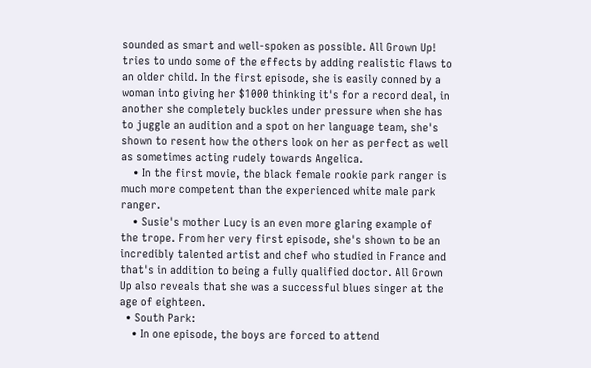sounded as smart and well-spoken as possible. All Grown Up! tries to undo some of the effects by adding realistic flaws to an older child. In the first episode, she is easily conned by a woman into giving her $1000 thinking it's for a record deal, in another she completely buckles under pressure when she has to juggle an audition and a spot on her language team, she's shown to resent how the others look on her as perfect as well as sometimes acting rudely towards Angelica.
    • In the first movie, the black female rookie park ranger is much more competent than the experienced white male park ranger.
    • Susie's mother Lucy is an even more glaring example of the trope. From her very first episode, she's shown to be an incredibly talented artist and chef who studied in France and that's in addition to being a fully qualified doctor. All Grown Up also reveals that she was a successful blues singer at the age of eighteen.
  • South Park:
    • In one episode, the boys are forced to attend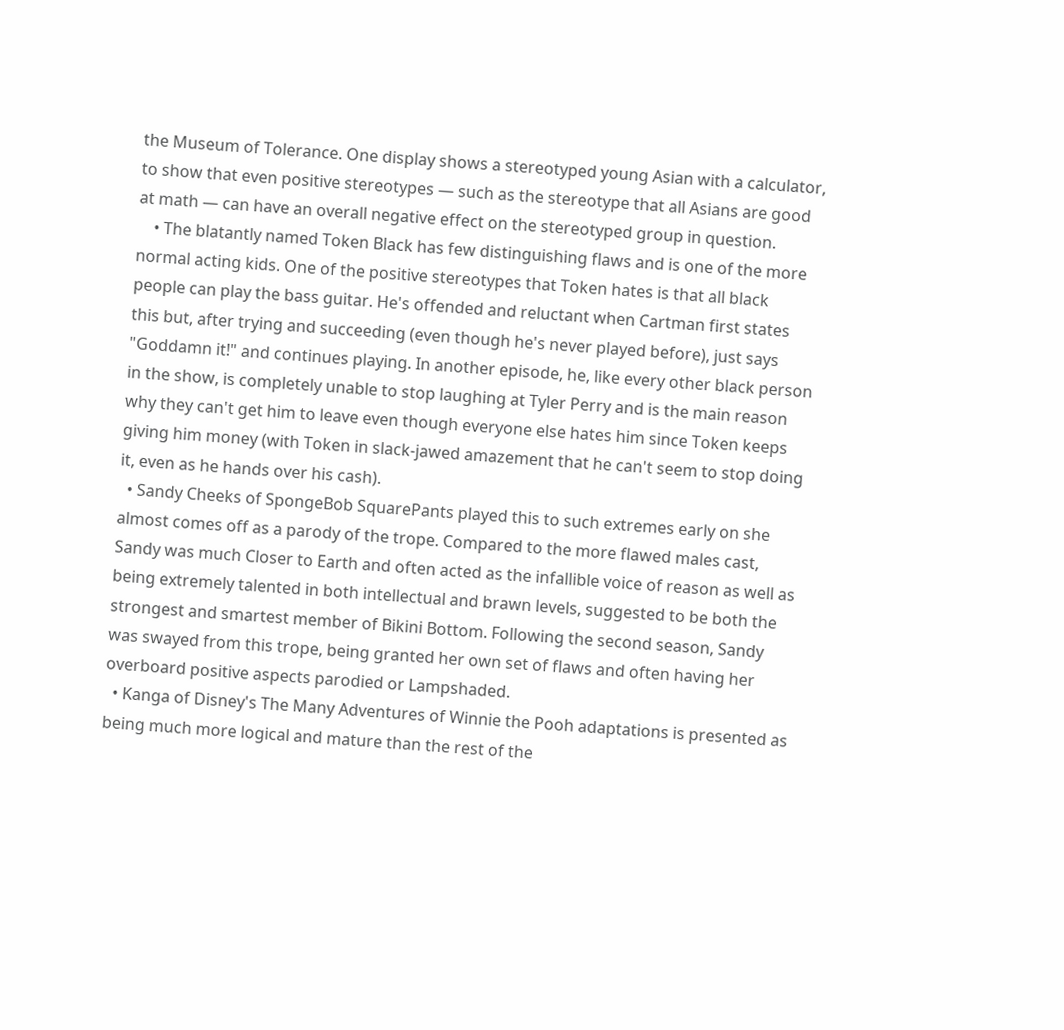the Museum of Tolerance. One display shows a stereotyped young Asian with a calculator, to show that even positive stereotypes — such as the stereotype that all Asians are good at math — can have an overall negative effect on the stereotyped group in question.
    • The blatantly named Token Black has few distinguishing flaws and is one of the more normal acting kids. One of the positive stereotypes that Token hates is that all black people can play the bass guitar. He's offended and reluctant when Cartman first states this but, after trying and succeeding (even though he's never played before), just says "Goddamn it!" and continues playing. In another episode, he, like every other black person in the show, is completely unable to stop laughing at Tyler Perry and is the main reason why they can't get him to leave even though everyone else hates him since Token keeps giving him money (with Token in slack-jawed amazement that he can't seem to stop doing it, even as he hands over his cash).
  • Sandy Cheeks of SpongeBob SquarePants played this to such extremes early on she almost comes off as a parody of the trope. Compared to the more flawed males cast, Sandy was much Closer to Earth and often acted as the infallible voice of reason as well as being extremely talented in both intellectual and brawn levels, suggested to be both the strongest and smartest member of Bikini Bottom. Following the second season, Sandy was swayed from this trope, being granted her own set of flaws and often having her overboard positive aspects parodied or Lampshaded.
  • Kanga of Disney's The Many Adventures of Winnie the Pooh adaptations is presented as being much more logical and mature than the rest of the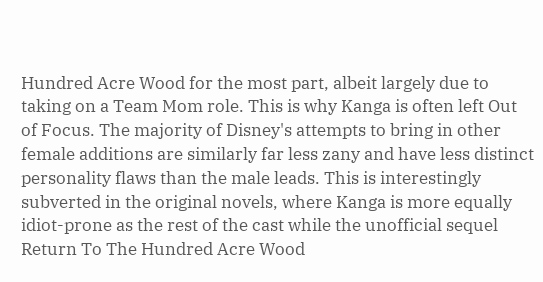Hundred Acre Wood for the most part, albeit largely due to taking on a Team Mom role. This is why Kanga is often left Out of Focus. The majority of Disney's attempts to bring in other female additions are similarly far less zany and have less distinct personality flaws than the male leads. This is interestingly subverted in the original novels, where Kanga is more equally idiot-prone as the rest of the cast while the unofficial sequel Return To The Hundred Acre Wood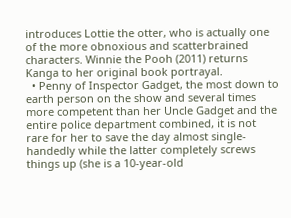introduces Lottie the otter, who is actually one of the more obnoxious and scatterbrained characters. Winnie the Pooh (2011) returns Kanga to her original book portrayal.
  • Penny of Inspector Gadget, the most down to earth person on the show and several times more competent than her Uncle Gadget and the entire police department combined, it is not rare for her to save the day almost single-handedly while the latter completely screws things up (she is a 10-year-old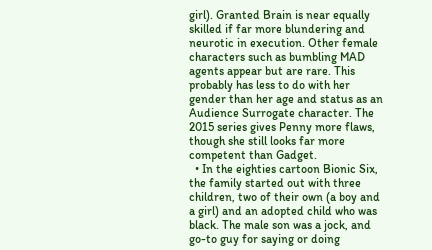girl). Granted Brain is near equally skilled if far more blundering and neurotic in execution. Other female characters such as bumbling MAD agents appear but are rare. This probably has less to do with her gender than her age and status as an Audience Surrogate character. The 2015 series gives Penny more flaws, though she still looks far more competent than Gadget.
  • In the eighties cartoon Bionic Six, the family started out with three children, two of their own (a boy and a girl) and an adopted child who was black. The male son was a jock, and go-to guy for saying or doing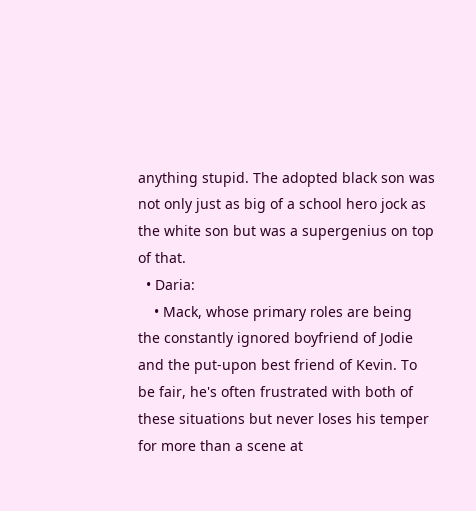anything stupid. The adopted black son was not only just as big of a school hero jock as the white son but was a supergenius on top of that.
  • Daria:
    • Mack, whose primary roles are being the constantly ignored boyfriend of Jodie and the put-upon best friend of Kevin. To be fair, he's often frustrated with both of these situations but never loses his temper for more than a scene at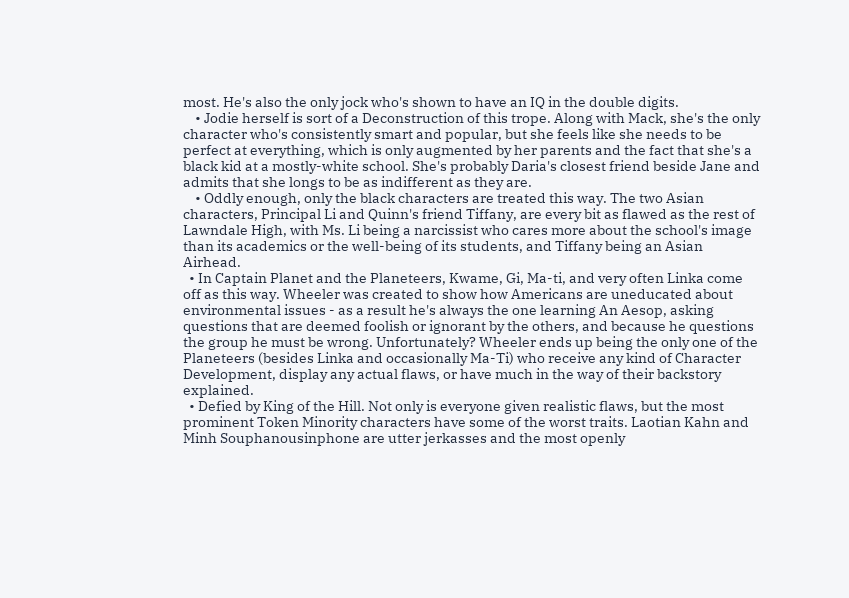most. He's also the only jock who's shown to have an IQ in the double digits.
    • Jodie herself is sort of a Deconstruction of this trope. Along with Mack, she's the only character who's consistently smart and popular, but she feels like she needs to be perfect at everything, which is only augmented by her parents and the fact that she's a black kid at a mostly-white school. She's probably Daria's closest friend beside Jane and admits that she longs to be as indifferent as they are.
    • Oddly enough, only the black characters are treated this way. The two Asian characters, Principal Li and Quinn's friend Tiffany, are every bit as flawed as the rest of Lawndale High, with Ms. Li being a narcissist who cares more about the school's image than its academics or the well-being of its students, and Tiffany being an Asian Airhead.
  • In Captain Planet and the Planeteers, Kwame, Gi, Ma-ti, and very often Linka come off as this way. Wheeler was created to show how Americans are uneducated about environmental issues - as a result he's always the one learning An Aesop, asking questions that are deemed foolish or ignorant by the others, and because he questions the group he must be wrong. Unfortunately? Wheeler ends up being the only one of the Planeteers (besides Linka and occasionally Ma-Ti) who receive any kind of Character Development, display any actual flaws, or have much in the way of their backstory explained.
  • Defied by King of the Hill. Not only is everyone given realistic flaws, but the most prominent Token Minority characters have some of the worst traits. Laotian Kahn and Minh Souphanousinphone are utter jerkasses and the most openly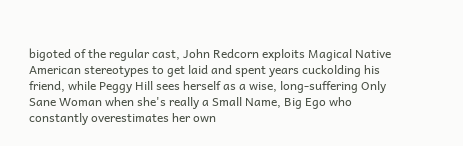bigoted of the regular cast, John Redcorn exploits Magical Native American stereotypes to get laid and spent years cuckolding his friend, while Peggy Hill sees herself as a wise, long-suffering Only Sane Woman when she's really a Small Name, Big Ego who constantly overestimates her own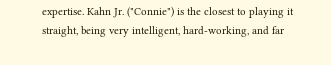expertise. Kahn Jr. ("Connie") is the closest to playing it straight, being very intelligent, hard-working, and far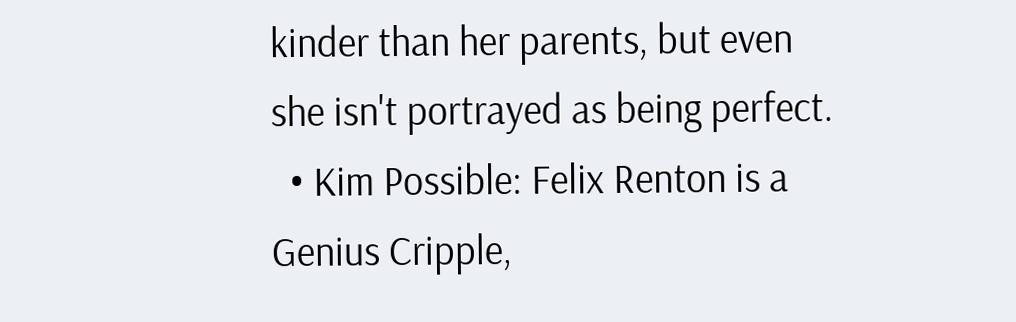kinder than her parents, but even she isn't portrayed as being perfect.
  • Kim Possible: Felix Renton is a Genius Cripple,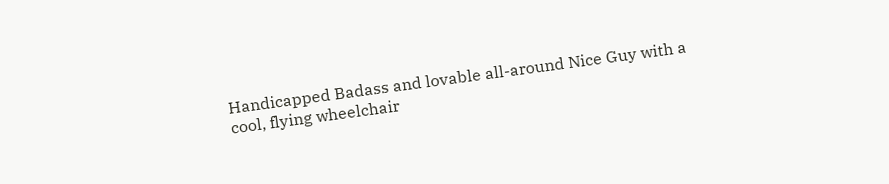Handicapped Badass and lovable all-around Nice Guy with a cool, flying wheelchair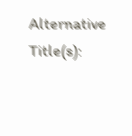Alternative Title(s):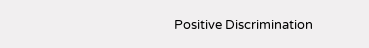Positive Discrimination